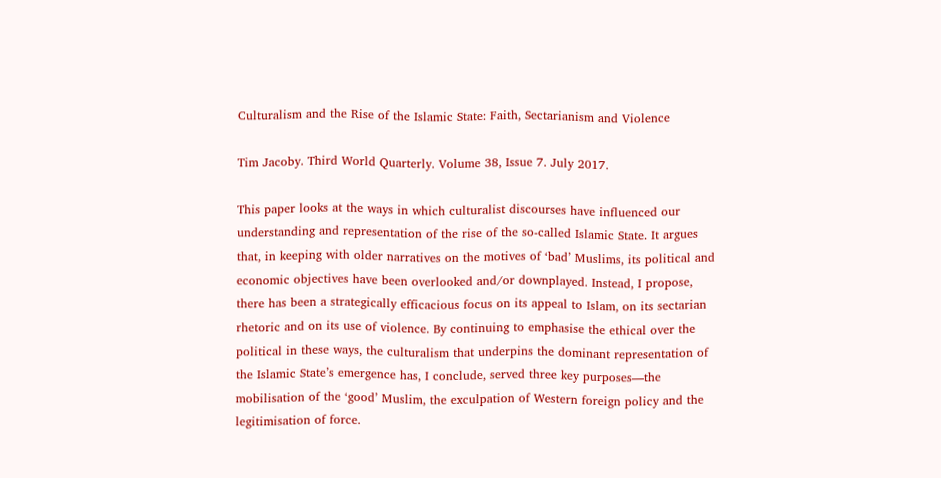Culturalism and the Rise of the Islamic State: Faith, Sectarianism and Violence

Tim Jacoby. Third World Quarterly. Volume 38, Issue 7. July 2017.

This paper looks at the ways in which culturalist discourses have influenced our understanding and representation of the rise of the so-called Islamic State. It argues that, in keeping with older narratives on the motives of ‘bad’ Muslims, its political and economic objectives have been overlooked and/or downplayed. Instead, I propose, there has been a strategically efficacious focus on its appeal to Islam, on its sectarian rhetoric and on its use of violence. By continuing to emphasise the ethical over the political in these ways, the culturalism that underpins the dominant representation of the Islamic State’s emergence has, I conclude, served three key purposes—the mobilisation of the ‘good’ Muslim, the exculpation of Western foreign policy and the legitimisation of force.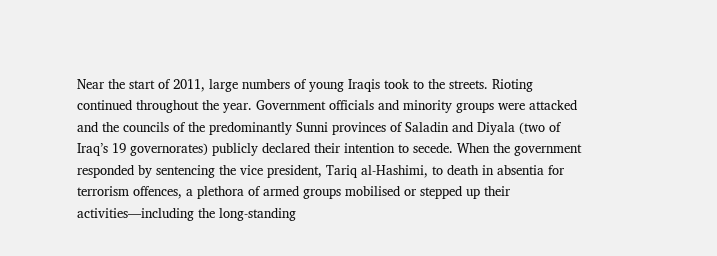Near the start of 2011, large numbers of young Iraqis took to the streets. Rioting continued throughout the year. Government officials and minority groups were attacked and the councils of the predominantly Sunni provinces of Saladin and Diyala (two of Iraq’s 19 governorates) publicly declared their intention to secede. When the government responded by sentencing the vice president, Tariq al-Hashimi, to death in absentia for terrorism offences, a plethora of armed groups mobilised or stepped up their activities—including the long-standing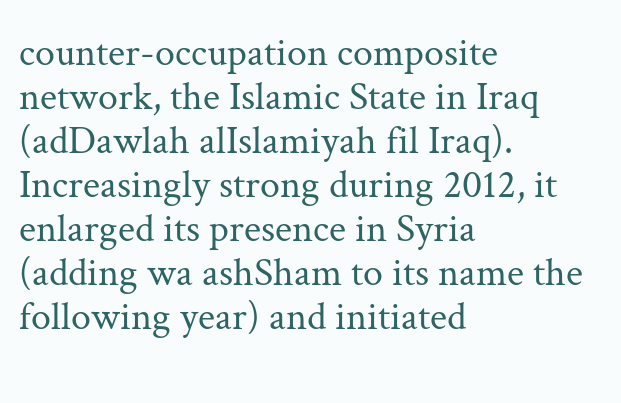counter-occupation composite network, the Islamic State in Iraq (adDawlah alIslamiyah fil Iraq). Increasingly strong during 2012, it enlarged its presence in Syria (adding wa ashSham to its name the following year) and initiated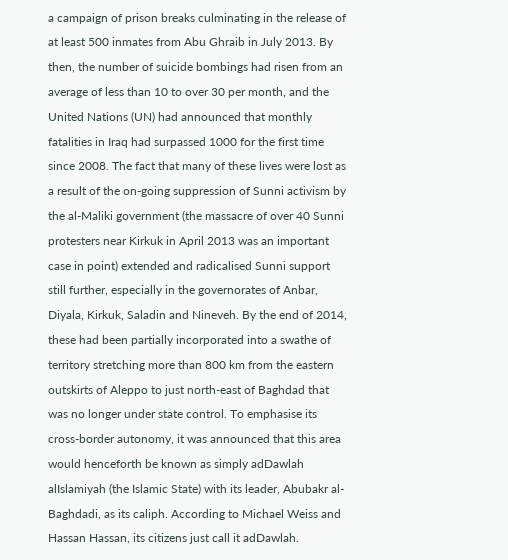a campaign of prison breaks culminating in the release of at least 500 inmates from Abu Ghraib in July 2013. By then, the number of suicide bombings had risen from an average of less than 10 to over 30 per month, and the United Nations (UN) had announced that monthly fatalities in Iraq had surpassed 1000 for the first time since 2008. The fact that many of these lives were lost as a result of the on-going suppression of Sunni activism by the al-Maliki government (the massacre of over 40 Sunni protesters near Kirkuk in April 2013 was an important case in point) extended and radicalised Sunni support still further, especially in the governorates of Anbar, Diyala, Kirkuk, Saladin and Nineveh. By the end of 2014, these had been partially incorporated into a swathe of territory stretching more than 800 km from the eastern outskirts of Aleppo to just north-east of Baghdad that was no longer under state control. To emphasise its cross-border autonomy, it was announced that this area would henceforth be known as simply adDawlah alIslamiyah (the Islamic State) with its leader, Abubakr al-Baghdadi, as its caliph. According to Michael Weiss and Hassan Hassan, its citizens just call it adDawlah.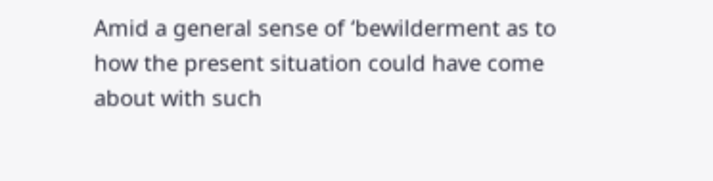Amid a general sense of ‘bewilderment as to how the present situation could have come about with such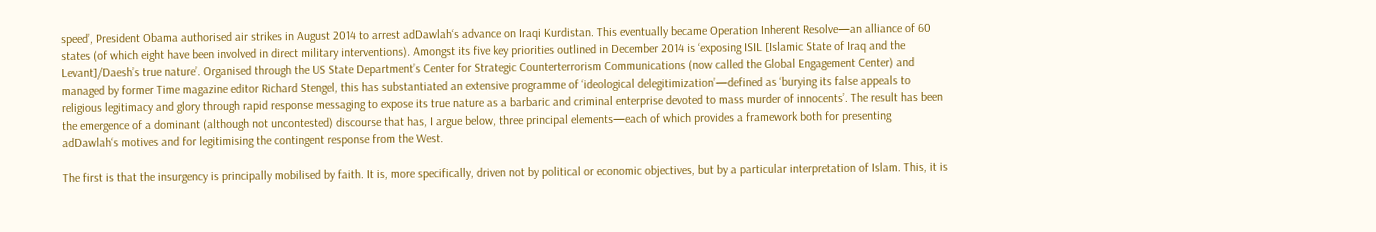speed’, President Obama authorised air strikes in August 2014 to arrest adDawlah‘s advance on Iraqi Kurdistan. This eventually became Operation Inherent Resolve—an alliance of 60 states (of which eight have been involved in direct military interventions). Amongst its five key priorities outlined in December 2014 is ‘exposing ISIL [Islamic State of Iraq and the Levant]/Daesh’s true nature’. Organised through the US State Department’s Center for Strategic Counterterrorism Communications (now called the Global Engagement Center) and managed by former Time magazine editor Richard Stengel, this has substantiated an extensive programme of ‘ideological delegitimization’—defined as ‘burying its false appeals to religious legitimacy and glory through rapid response messaging to expose its true nature as a barbaric and criminal enterprise devoted to mass murder of innocents’. The result has been the emergence of a dominant (although not uncontested) discourse that has, I argue below, three principal elements—each of which provides a framework both for presenting adDawlah‘s motives and for legitimising the contingent response from the West.

The first is that the insurgency is principally mobilised by faith. It is, more specifically, driven not by political or economic objectives, but by a particular interpretation of Islam. This, it is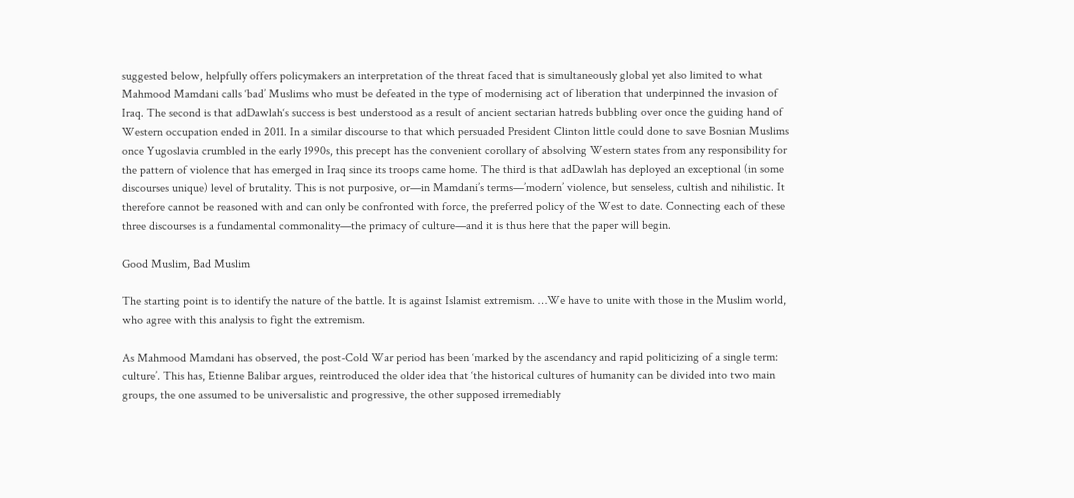suggested below, helpfully offers policymakers an interpretation of the threat faced that is simultaneously global yet also limited to what Mahmood Mamdani calls ‘bad’ Muslims who must be defeated in the type of modernising act of liberation that underpinned the invasion of Iraq. The second is that adDawlah‘s success is best understood as a result of ancient sectarian hatreds bubbling over once the guiding hand of Western occupation ended in 2011. In a similar discourse to that which persuaded President Clinton little could done to save Bosnian Muslims once Yugoslavia crumbled in the early 1990s, this precept has the convenient corollary of absolving Western states from any responsibility for the pattern of violence that has emerged in Iraq since its troops came home. The third is that adDawlah has deployed an exceptional (in some discourses unique) level of brutality. This is not purposive, or—in Mamdani’s terms—’modern’ violence, but senseless, cultish and nihilistic. It therefore cannot be reasoned with and can only be confronted with force, the preferred policy of the West to date. Connecting each of these three discourses is a fundamental commonality—the primacy of culture—and it is thus here that the paper will begin.

Good Muslim, Bad Muslim

The starting point is to identify the nature of the battle. It is against Islamist extremism. …We have to unite with those in the Muslim world, who agree with this analysis to fight the extremism.

As Mahmood Mamdani has observed, the post-Cold War period has been ‘marked by the ascendancy and rapid politicizing of a single term: culture’. This has, Etienne Balibar argues, reintroduced the older idea that ‘the historical cultures of humanity can be divided into two main groups, the one assumed to be universalistic and progressive, the other supposed irremediably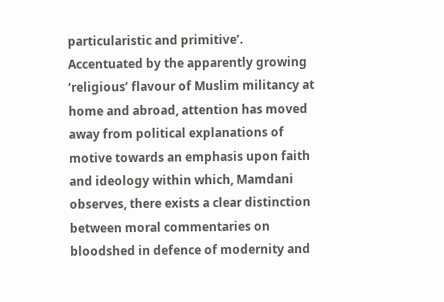particularistic and primitive’. Accentuated by the apparently growing ‘religious’ flavour of Muslim militancy at home and abroad, attention has moved away from political explanations of motive towards an emphasis upon faith and ideology within which, Mamdani observes, there exists a clear distinction between moral commentaries on bloodshed in defence of modernity and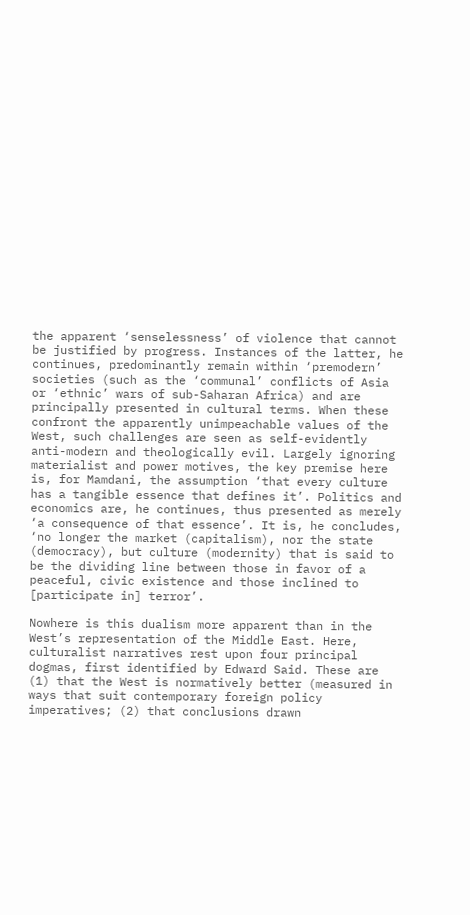the apparent ‘senselessness’ of violence that cannot be justified by progress. Instances of the latter, he continues, predominantly remain within ‘premodern’ societies (such as the ‘communal’ conflicts of Asia or ‘ethnic’ wars of sub-Saharan Africa) and are principally presented in cultural terms. When these confront the apparently unimpeachable values of the West, such challenges are seen as self-evidently anti-modern and theologically evil. Largely ignoring materialist and power motives, the key premise here is, for Mamdani, the assumption ‘that every culture has a tangible essence that defines it’. Politics and economics are, he continues, thus presented as merely ‘a consequence of that essence’. It is, he concludes, ‘no longer the market (capitalism), nor the state (democracy), but culture (modernity) that is said to be the dividing line between those in favor of a peaceful, civic existence and those inclined to [participate in] terror’.

Nowhere is this dualism more apparent than in the West’s representation of the Middle East. Here, culturalist narratives rest upon four principal dogmas, first identified by Edward Said. These are (1) that the West is normatively better (measured in ways that suit contemporary foreign policy imperatives; (2) that conclusions drawn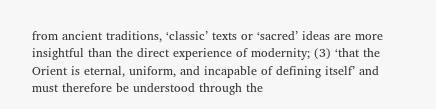from ancient traditions, ‘classic’ texts or ‘sacred’ ideas are more insightful than the direct experience of modernity; (3) ‘that the Orient is eternal, uniform, and incapable of defining itself’ and must therefore be understood through the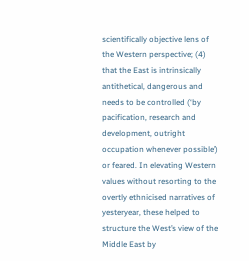scientifically objective lens of the Western perspective; (4) that the East is intrinsically antithetical, dangerous and needs to be controlled (‘by pacification, research and development, outright occupation whenever possible’) or feared. In elevating Western values without resorting to the overtly ethnicised narratives of yesteryear, these helped to structure the West’s view of the Middle East by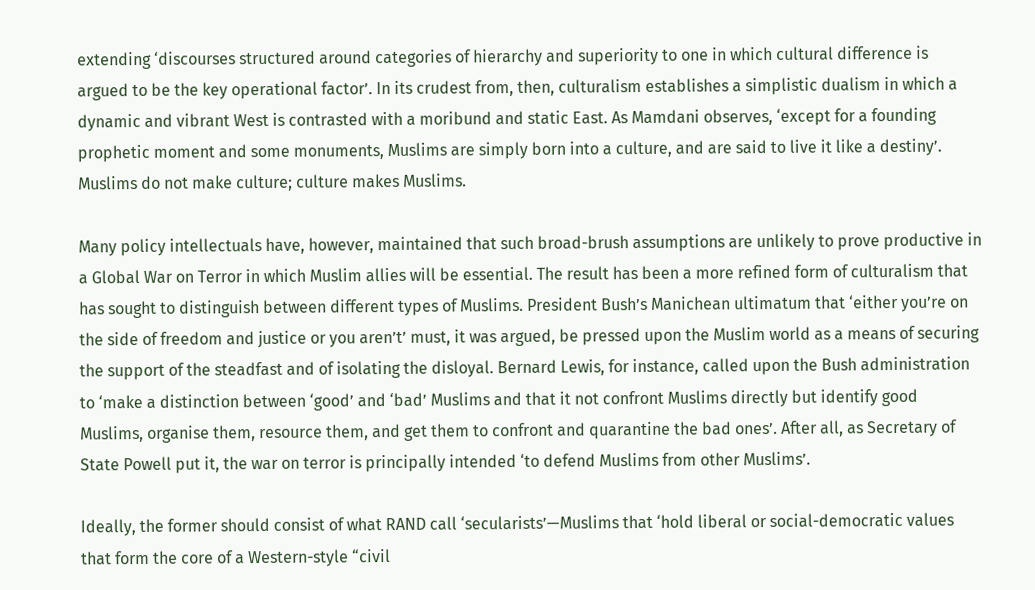extending ‘discourses structured around categories of hierarchy and superiority to one in which cultural difference is argued to be the key operational factor’. In its crudest from, then, culturalism establishes a simplistic dualism in which a dynamic and vibrant West is contrasted with a moribund and static East. As Mamdani observes, ‘except for a founding prophetic moment and some monuments, Muslims are simply born into a culture, and are said to live it like a destiny’. Muslims do not make culture; culture makes Muslims.

Many policy intellectuals have, however, maintained that such broad-brush assumptions are unlikely to prove productive in a Global War on Terror in which Muslim allies will be essential. The result has been a more refined form of culturalism that has sought to distinguish between different types of Muslims. President Bush’s Manichean ultimatum that ‘either you’re on the side of freedom and justice or you aren’t’ must, it was argued, be pressed upon the Muslim world as a means of securing the support of the steadfast and of isolating the disloyal. Bernard Lewis, for instance, called upon the Bush administration to ‘make a distinction between ‘good’ and ‘bad’ Muslims and that it not confront Muslims directly but identify good Muslims, organise them, resource them, and get them to confront and quarantine the bad ones’. After all, as Secretary of State Powell put it, the war on terror is principally intended ‘to defend Muslims from other Muslims’.

Ideally, the former should consist of what RAND call ‘secularists’—Muslims that ‘hold liberal or social-democratic values that form the core of a Western-style “civil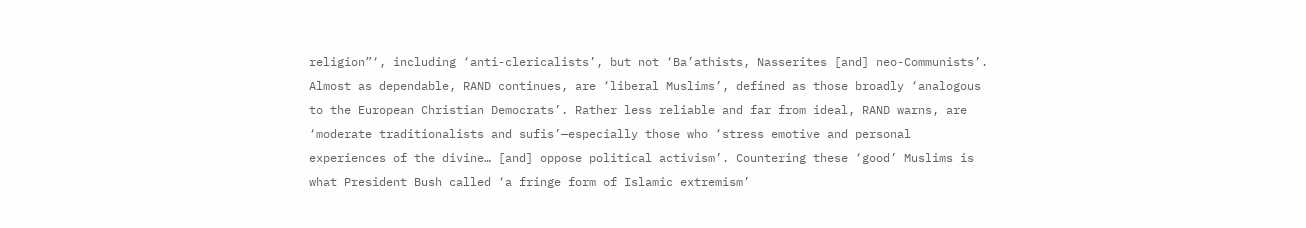religion”‘, including ‘anti-clericalists’, but not ‘Ba’athists, Nasserites [and] neo-Communists’. Almost as dependable, RAND continues, are ‘liberal Muslims’, defined as those broadly ‘analogous to the European Christian Democrats’. Rather less reliable and far from ideal, RAND warns, are ‘moderate traditionalists and sufis’—especially those who ‘stress emotive and personal experiences of the divine… [and] oppose political activism’. Countering these ‘good’ Muslims is what President Bush called ‘a fringe form of Islamic extremism’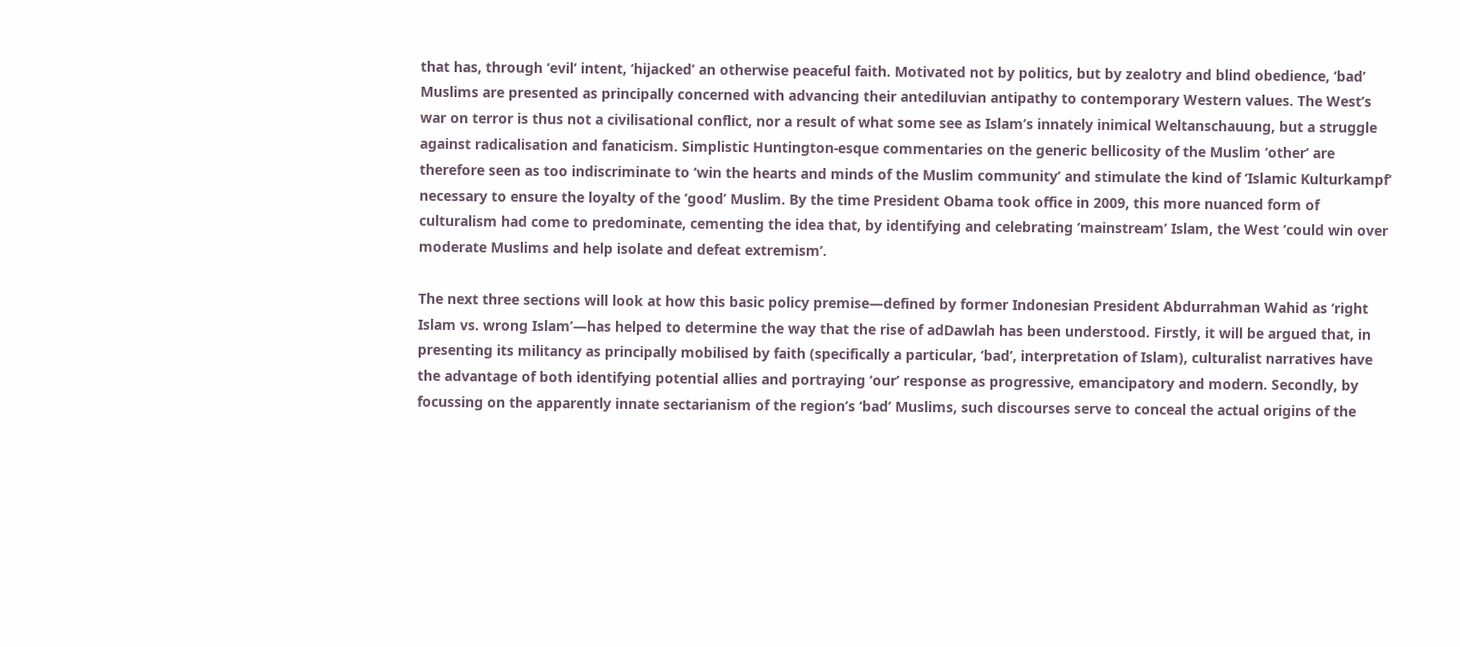that has, through ‘evil’ intent, ‘hijacked’ an otherwise peaceful faith. Motivated not by politics, but by zealotry and blind obedience, ‘bad’ Muslims are presented as principally concerned with advancing their antediluvian antipathy to contemporary Western values. The West’s war on terror is thus not a civilisational conflict, nor a result of what some see as Islam’s innately inimical Weltanschauung, but a struggle against radicalisation and fanaticism. Simplistic Huntington-esque commentaries on the generic bellicosity of the Muslim ‘other’ are therefore seen as too indiscriminate to ‘win the hearts and minds of the Muslim community’ and stimulate the kind of ‘Islamic Kulturkampf‘ necessary to ensure the loyalty of the ‘good’ Muslim. By the time President Obama took office in 2009, this more nuanced form of culturalism had come to predominate, cementing the idea that, by identifying and celebrating ‘mainstream’ Islam, the West ‘could win over moderate Muslims and help isolate and defeat extremism’.

The next three sections will look at how this basic policy premise—defined by former Indonesian President Abdurrahman Wahid as ‘right Islam vs. wrong Islam’—has helped to determine the way that the rise of adDawlah has been understood. Firstly, it will be argued that, in presenting its militancy as principally mobilised by faith (specifically a particular, ‘bad’, interpretation of Islam), culturalist narratives have the advantage of both identifying potential allies and portraying ‘our’ response as progressive, emancipatory and modern. Secondly, by focussing on the apparently innate sectarianism of the region’s ‘bad’ Muslims, such discourses serve to conceal the actual origins of the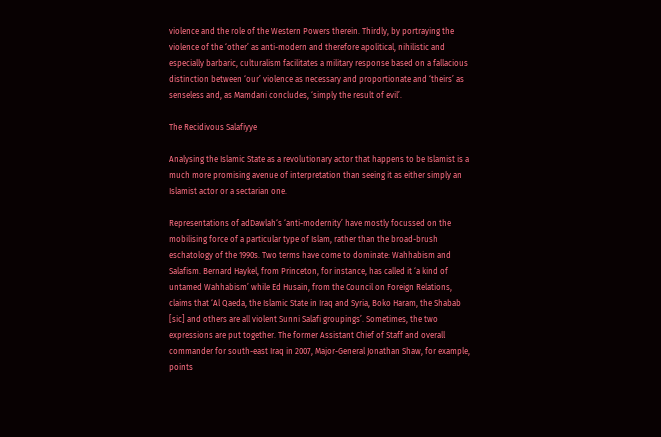violence and the role of the Western Powers therein. Thirdly, by portraying the violence of the ‘other’ as anti-modern and therefore apolitical, nihilistic and especially barbaric, culturalism facilitates a military response based on a fallacious distinction between ‘our’ violence as necessary and proportionate and ‘theirs’ as senseless and, as Mamdani concludes, ‘simply the result of evil’.

The Recidivous Salafiyye

Analysing the Islamic State as a revolutionary actor that happens to be Islamist is a much more promising avenue of interpretation than seeing it as either simply an Islamist actor or a sectarian one.

Representations of adDawlah‘s ‘anti-modernity’ have mostly focussed on the mobilising force of a particular type of Islam, rather than the broad-brush eschatology of the 1990s. Two terms have come to dominate: Wahhabism and Salafism. Bernard Haykel, from Princeton, for instance, has called it ‘a kind of untamed Wahhabism’ while Ed Husain, from the Council on Foreign Relations, claims that ‘Al Qaeda, the Islamic State in Iraq and Syria, Boko Haram, the Shabab [sic] and others are all violent Sunni Salafi groupings’. Sometimes, the two expressions are put together. The former Assistant Chief of Staff and overall commander for south-east Iraq in 2007, Major-General Jonathan Shaw, for example, points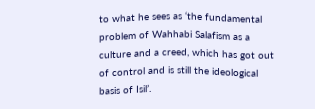to what he sees as ‘the fundamental problem of Wahhabi Salafism as a culture and a creed, which has got out of control and is still the ideological basis of Isil’.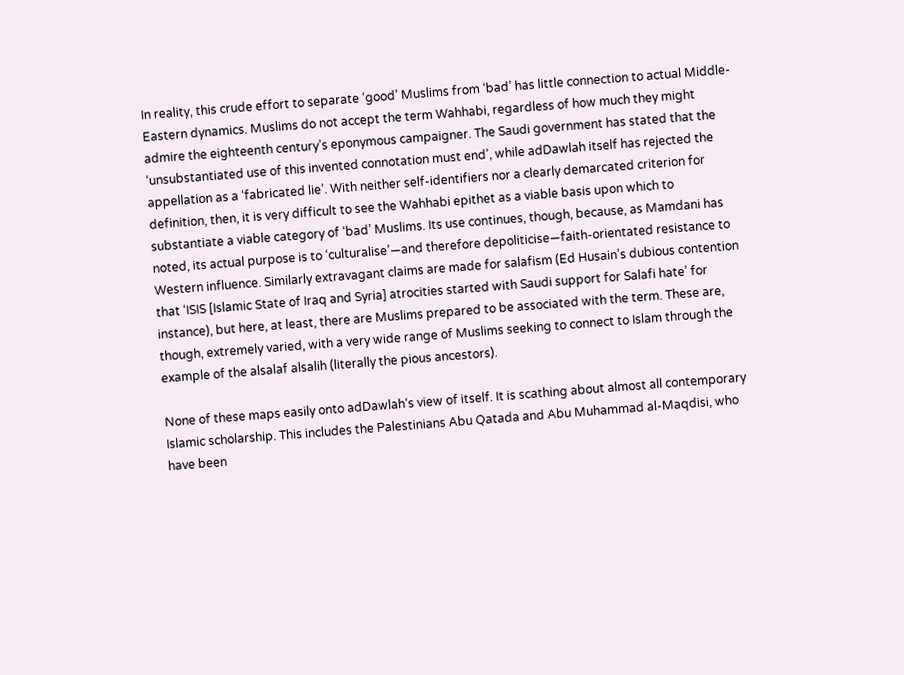In reality, this crude effort to separate ‘good’ Muslims from ‘bad’ has little connection to actual Middle-Eastern dynamics. Muslims do not accept the term Wahhabi, regardless of how much they might admire the eighteenth century’s eponymous campaigner. The Saudi government has stated that the ‘unsubstantiated use of this invented connotation must end’, while adDawlah itself has rejected the appellation as a ‘fabricated lie’. With neither self-identifiers nor a clearly demarcated criterion for definition, then, it is very difficult to see the Wahhabi epithet as a viable basis upon which to substantiate a viable category of ‘bad’ Muslims. Its use continues, though, because, as Mamdani has noted, its actual purpose is to ‘culturalise’—and therefore depoliticise—faith-orientated resistance to Western influence. Similarly extravagant claims are made for salafism (Ed Husain’s dubious contention that ‘ISIS [Islamic State of Iraq and Syria] atrocities started with Saudi support for Salafi hate’ for instance), but here, at least, there are Muslims prepared to be associated with the term. These are, though, extremely varied, with a very wide range of Muslims seeking to connect to Islam through the example of the alsalaf alsalih (literally the pious ancestors).

None of these maps easily onto adDawlah‘s view of itself. It is scathing about almost all contemporary Islamic scholarship. This includes the Palestinians Abu Qatada and Abu Muhammad al-Maqdisi, who have been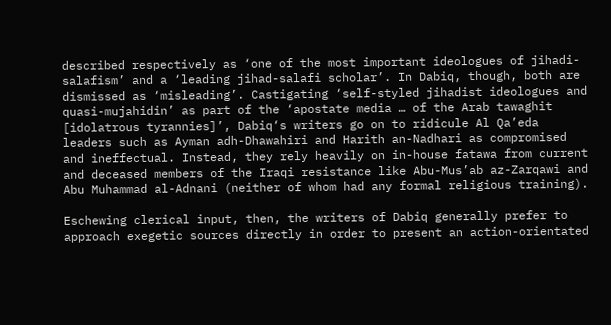described respectively as ‘one of the most important ideologues of jihadi-salafism’ and a ‘leading jihad-salafi scholar’. In Dabiq, though, both are dismissed as ‘misleading’. Castigating ‘self-styled jihadist ideologues and quasi-mujahidin’ as part of the ‘apostate media … of the Arab tawaghit [idolatrous tyrannies]’, Dabiq‘s writers go on to ridicule Al Qa’eda leaders such as Ayman adh-Dhawahiri and Harith an-Nadhari as compromised and ineffectual. Instead, they rely heavily on in-house fatawa from current and deceased members of the Iraqi resistance like Abu-Mus’ab az-Zarqawi and Abu Muhammad al-Adnani (neither of whom had any formal religious training).

Eschewing clerical input, then, the writers of Dabiq generally prefer to approach exegetic sources directly in order to present an action-orientated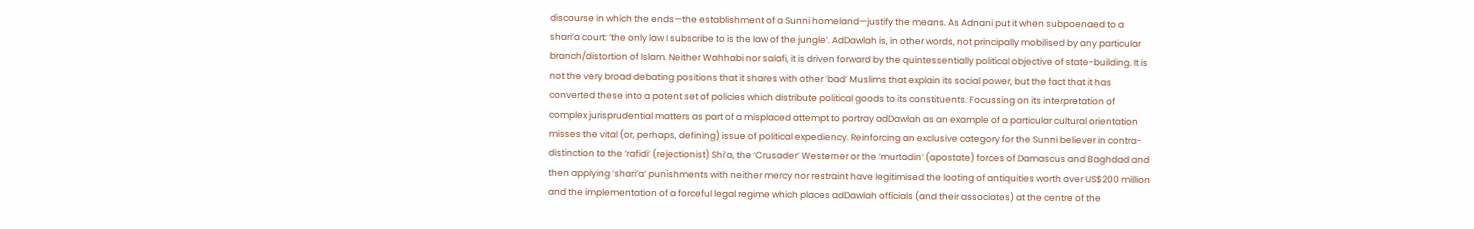discourse in which the ends—the establishment of a Sunni homeland—justify the means. As Adnani put it when subpoenaed to a shari’a court: ‘the only law I subscribe to is the law of the jungle’. AdDawlah is, in other words, not principally mobilised by any particular branch/distortion of Islam. Neither Wahhabi nor salafi, it is driven forward by the quintessentially political objective of state-building. It is not the very broad debating positions that it shares with other ‘bad’ Muslims that explain its social power, but the fact that it has converted these into a potent set of policies which distribute political goods to its constituents. Focussing on its interpretation of complex jurisprudential matters as part of a misplaced attempt to portray adDawlah as an example of a particular cultural orientation misses the vital (or, perhaps, defining) issue of political expediency. Reinforcing an exclusive category for the Sunni believer in contra-distinction to the ‘rafidi‘ (rejectionist) Shi’a, the ‘Crusader’ Westerner or the ‘murtadin‘ (apostate) forces of Damascus and Baghdad and then applying ‘shari’a’ punishments with neither mercy nor restraint have legitimised the looting of antiquities worth over US$200 million and the implementation of a forceful legal regime which places adDawlah officials (and their associates) at the centre of the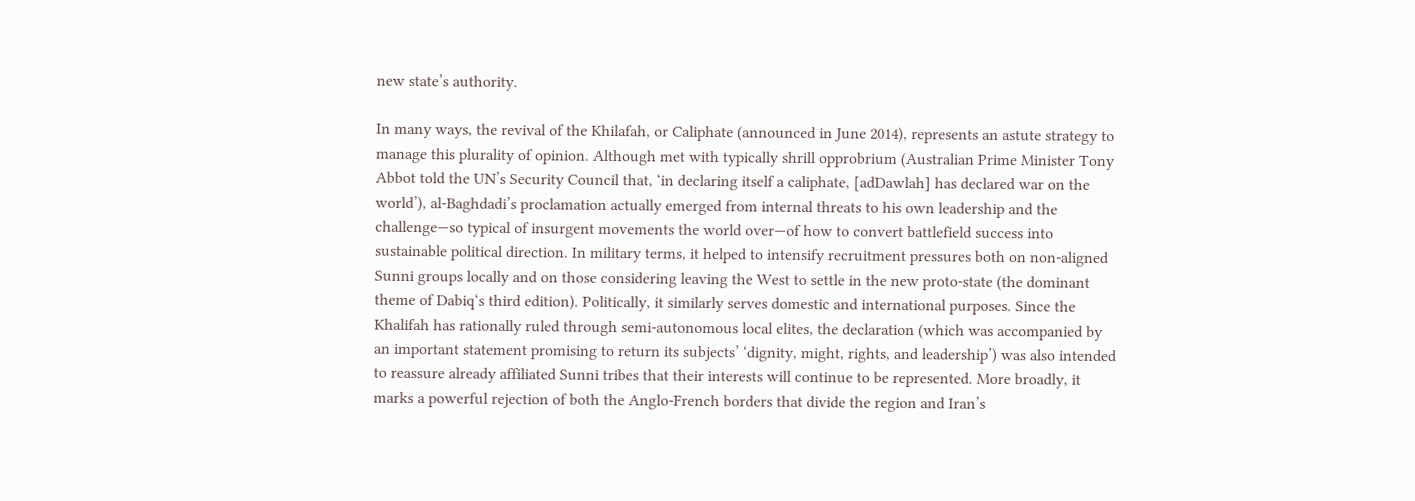new state’s authority.

In many ways, the revival of the Khilafah, or Caliphate (announced in June 2014), represents an astute strategy to manage this plurality of opinion. Although met with typically shrill opprobrium (Australian Prime Minister Tony Abbot told the UN’s Security Council that, ‘in declaring itself a caliphate, [adDawlah] has declared war on the world’), al-Baghdadi’s proclamation actually emerged from internal threats to his own leadership and the challenge—so typical of insurgent movements the world over—of how to convert battlefield success into sustainable political direction. In military terms, it helped to intensify recruitment pressures both on non-aligned Sunni groups locally and on those considering leaving the West to settle in the new proto-state (the dominant theme of Dabiq‘s third edition). Politically, it similarly serves domestic and international purposes. Since the Khalifah has rationally ruled through semi-autonomous local elites, the declaration (which was accompanied by an important statement promising to return its subjects’ ‘dignity, might, rights, and leadership’) was also intended to reassure already affiliated Sunni tribes that their interests will continue to be represented. More broadly, it marks a powerful rejection of both the Anglo-French borders that divide the region and Iran’s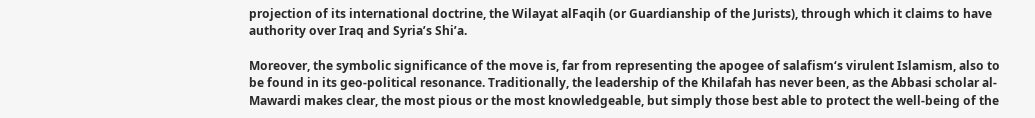projection of its international doctrine, the Wilayat alFaqih (or Guardianship of the Jurists), through which it claims to have authority over Iraq and Syria’s Shi’a.

Moreover, the symbolic significance of the move is, far from representing the apogee of salafism‘s virulent Islamism, also to be found in its geo-political resonance. Traditionally, the leadership of the Khilafah has never been, as the Abbasi scholar al-Mawardi makes clear, the most pious or the most knowledgeable, but simply those best able to protect the well-being of the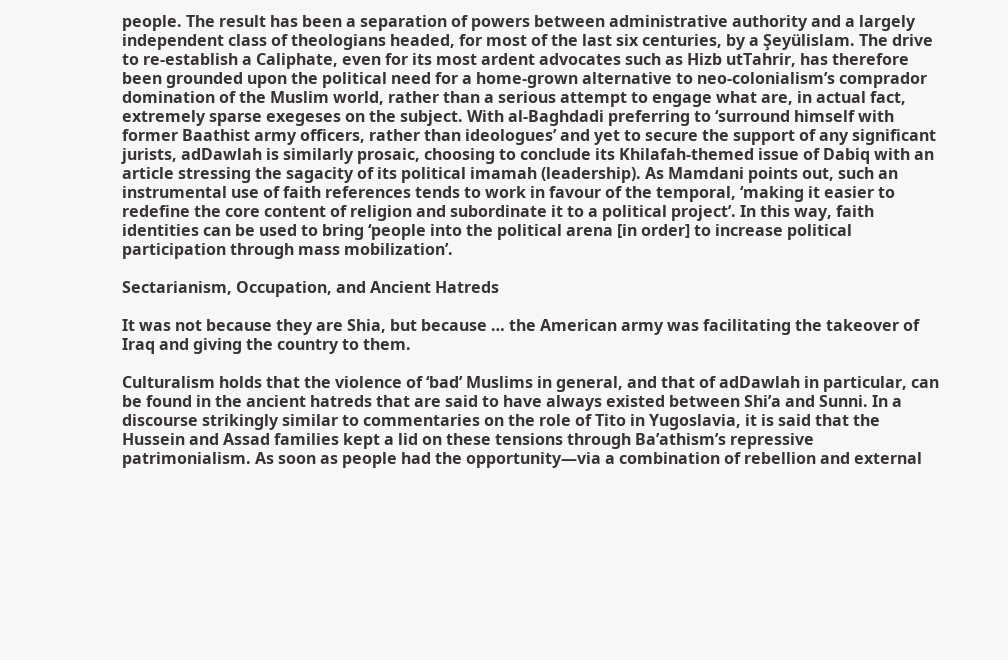people. The result has been a separation of powers between administrative authority and a largely independent class of theologians headed, for most of the last six centuries, by a Şeyülislam. The drive to re-establish a Caliphate, even for its most ardent advocates such as Hizb utTahrir, has therefore been grounded upon the political need for a home-grown alternative to neo-colonialism’s comprador domination of the Muslim world, rather than a serious attempt to engage what are, in actual fact, extremely sparse exegeses on the subject. With al-Baghdadi preferring to ‘surround himself with former Baathist army officers, rather than ideologues’ and yet to secure the support of any significant jurists, adDawlah is similarly prosaic, choosing to conclude its Khilafah-themed issue of Dabiq with an article stressing the sagacity of its political imamah (leadership). As Mamdani points out, such an instrumental use of faith references tends to work in favour of the temporal, ‘making it easier to redefine the core content of religion and subordinate it to a political project’. In this way, faith identities can be used to bring ‘people into the political arena [in order] to increase political participation through mass mobilization’.

Sectarianism, Occupation, and Ancient Hatreds

It was not because they are Shia, but because … the American army was facilitating the takeover of Iraq and giving the country to them.

Culturalism holds that the violence of ‘bad’ Muslims in general, and that of adDawlah in particular, can be found in the ancient hatreds that are said to have always existed between Shi’a and Sunni. In a discourse strikingly similar to commentaries on the role of Tito in Yugoslavia, it is said that the Hussein and Assad families kept a lid on these tensions through Ba’athism’s repressive patrimonialism. As soon as people had the opportunity—via a combination of rebellion and external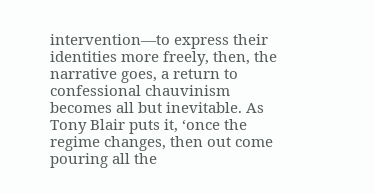intervention—to express their identities more freely, then, the narrative goes, a return to confessional chauvinism becomes all but inevitable. As Tony Blair puts it, ‘once the regime changes, then out come pouring all the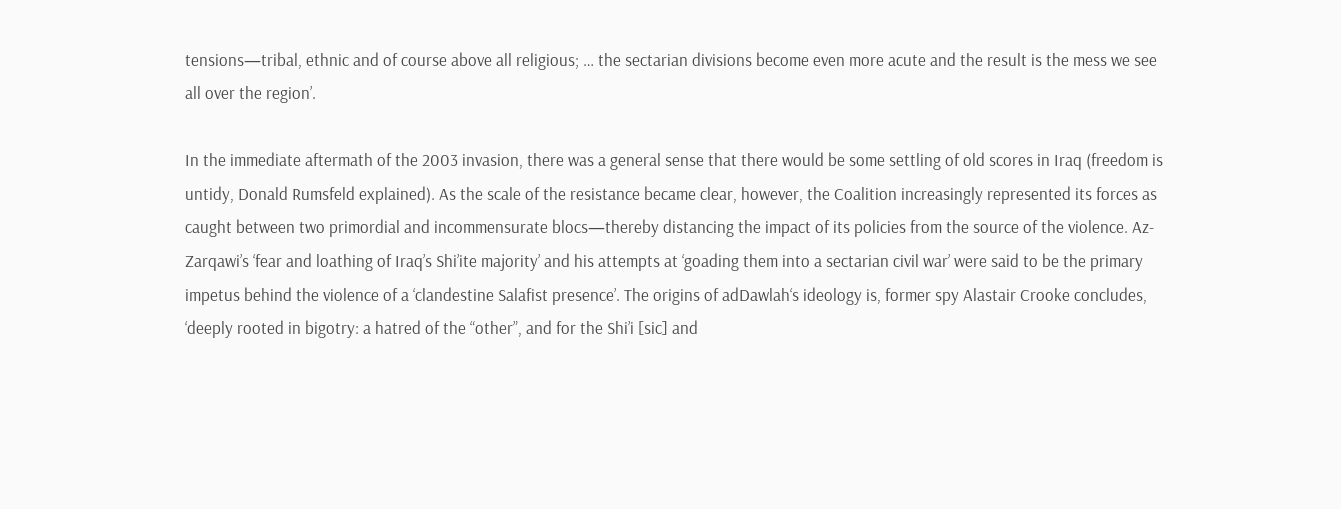tensions—tribal, ethnic and of course above all religious; … the sectarian divisions become even more acute and the result is the mess we see all over the region’.

In the immediate aftermath of the 2003 invasion, there was a general sense that there would be some settling of old scores in Iraq (freedom is untidy, Donald Rumsfeld explained). As the scale of the resistance became clear, however, the Coalition increasingly represented its forces as caught between two primordial and incommensurate blocs—thereby distancing the impact of its policies from the source of the violence. Az-Zarqawi’s ‘fear and loathing of Iraq’s Shi’ite majority’ and his attempts at ‘goading them into a sectarian civil war’ were said to be the primary impetus behind the violence of a ‘clandestine Salafist presence’. The origins of adDawlah‘s ideology is, former spy Alastair Crooke concludes, ‘deeply rooted in bigotry: a hatred of the “other”, and for the Shi’i [sic] and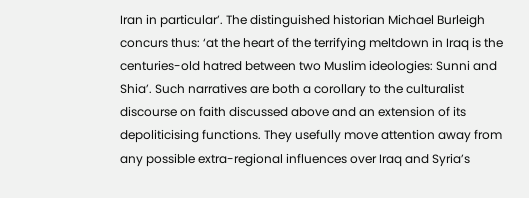Iran in particular’. The distinguished historian Michael Burleigh concurs thus: ‘at the heart of the terrifying meltdown in Iraq is the centuries-old hatred between two Muslim ideologies: Sunni and Shia’. Such narratives are both a corollary to the culturalist discourse on faith discussed above and an extension of its depoliticising functions. They usefully move attention away from any possible extra-regional influences over Iraq and Syria’s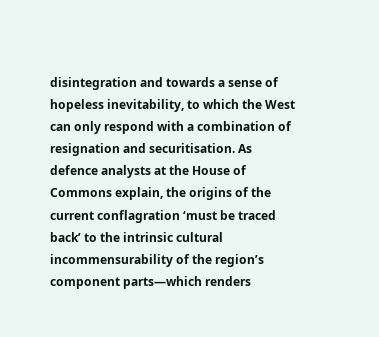disintegration and towards a sense of hopeless inevitability, to which the West can only respond with a combination of resignation and securitisation. As defence analysts at the House of Commons explain, the origins of the current conflagration ‘must be traced back’ to the intrinsic cultural incommensurability of the region’s component parts—which renders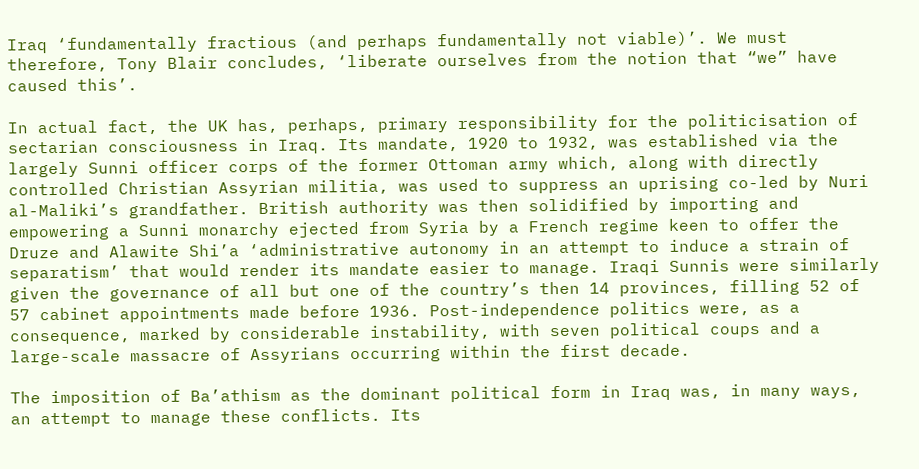Iraq ‘fundamentally fractious (and perhaps fundamentally not viable)’. We must therefore, Tony Blair concludes, ‘liberate ourselves from the notion that “we” have caused this’.

In actual fact, the UK has, perhaps, primary responsibility for the politicisation of sectarian consciousness in Iraq. Its mandate, 1920 to 1932, was established via the largely Sunni officer corps of the former Ottoman army which, along with directly controlled Christian Assyrian militia, was used to suppress an uprising co-led by Nuri al-Maliki’s grandfather. British authority was then solidified by importing and empowering a Sunni monarchy ejected from Syria by a French regime keen to offer the Druze and Alawite Shi’a ‘administrative autonomy in an attempt to induce a strain of separatism’ that would render its mandate easier to manage. Iraqi Sunnis were similarly given the governance of all but one of the country’s then 14 provinces, filling 52 of 57 cabinet appointments made before 1936. Post-independence politics were, as a consequence, marked by considerable instability, with seven political coups and a large-scale massacre of Assyrians occurring within the first decade.

The imposition of Ba’athism as the dominant political form in Iraq was, in many ways, an attempt to manage these conflicts. Its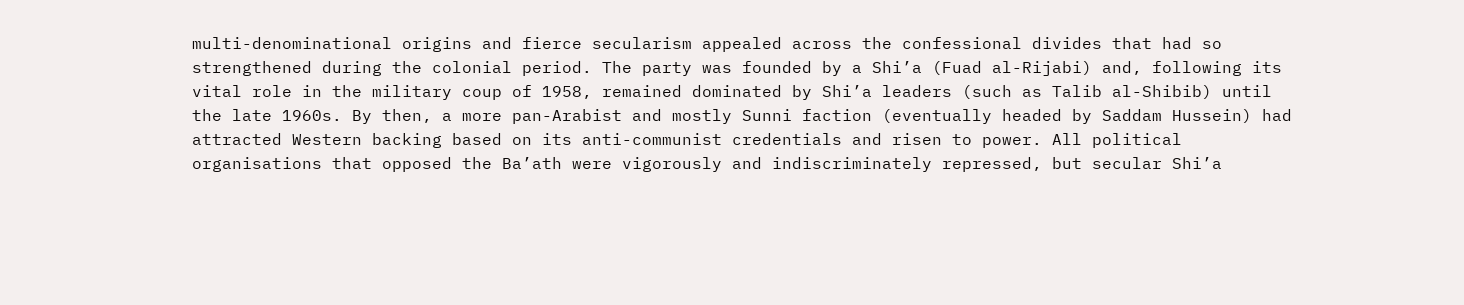multi-denominational origins and fierce secularism appealed across the confessional divides that had so strengthened during the colonial period. The party was founded by a Shi’a (Fuad al-Rijabi) and, following its vital role in the military coup of 1958, remained dominated by Shi’a leaders (such as Talib al-Shibib) until the late 1960s. By then, a more pan-Arabist and mostly Sunni faction (eventually headed by Saddam Hussein) had attracted Western backing based on its anti-communist credentials and risen to power. All political organisations that opposed the Ba’ath were vigorously and indiscriminately repressed, but secular Shi’a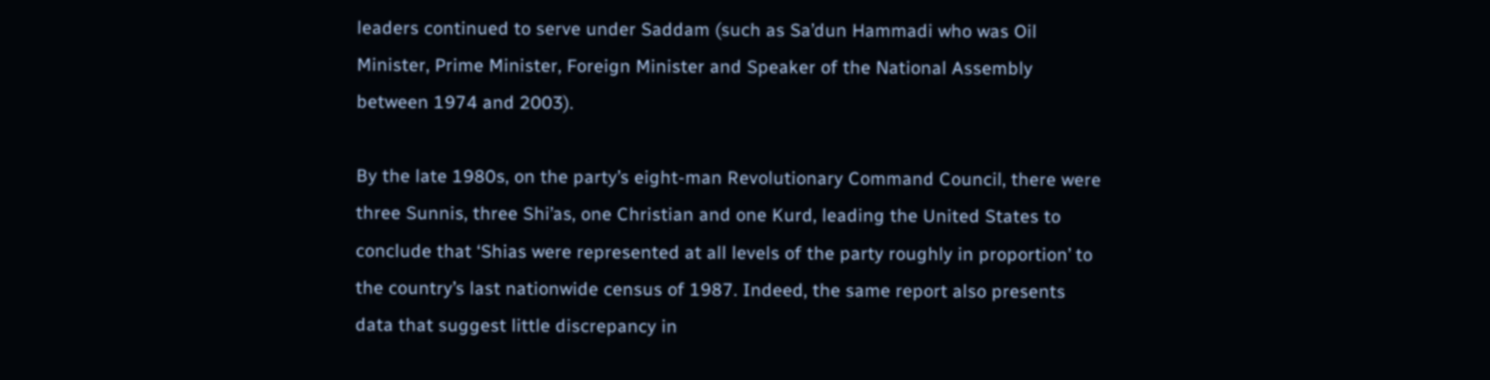leaders continued to serve under Saddam (such as Sa’dun Hammadi who was Oil Minister, Prime Minister, Foreign Minister and Speaker of the National Assembly between 1974 and 2003).

By the late 1980s, on the party’s eight-man Revolutionary Command Council, there were three Sunnis, three Shi’as, one Christian and one Kurd, leading the United States to conclude that ‘Shias were represented at all levels of the party roughly in proportion’ to the country’s last nationwide census of 1987. Indeed, the same report also presents data that suggest little discrepancy in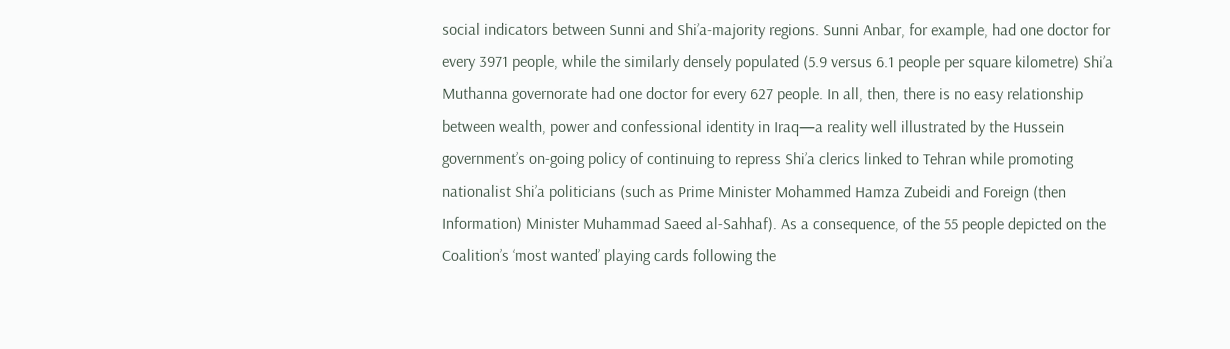social indicators between Sunni and Shi’a-majority regions. Sunni Anbar, for example, had one doctor for every 3971 people, while the similarly densely populated (5.9 versus 6.1 people per square kilometre) Shi’a Muthanna governorate had one doctor for every 627 people. In all, then, there is no easy relationship between wealth, power and confessional identity in Iraq—a reality well illustrated by the Hussein government’s on-going policy of continuing to repress Shi’a clerics linked to Tehran while promoting nationalist Shi’a politicians (such as Prime Minister Mohammed Hamza Zubeidi and Foreign (then Information) Minister Muhammad Saeed al-Sahhaf). As a consequence, of the 55 people depicted on the Coalition’s ‘most wanted’ playing cards following the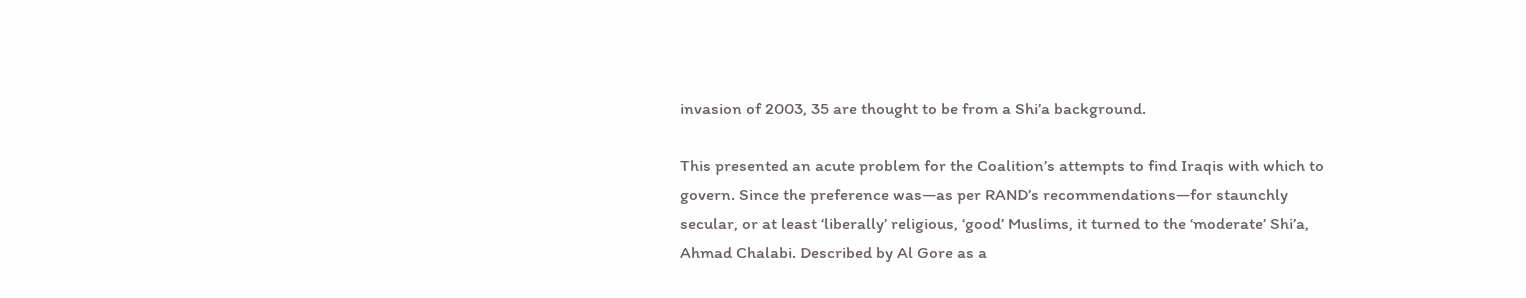invasion of 2003, 35 are thought to be from a Shi’a background.

This presented an acute problem for the Coalition’s attempts to find Iraqis with which to govern. Since the preference was—as per RAND’s recommendations—for staunchly secular, or at least ‘liberally’ religious, ‘good’ Muslims, it turned to the ‘moderate’ Shi’a, Ahmad Chalabi. Described by Al Gore as a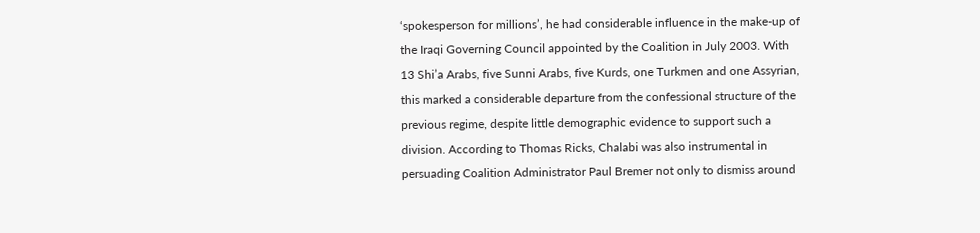‘spokesperson for millions’, he had considerable influence in the make-up of the Iraqi Governing Council appointed by the Coalition in July 2003. With 13 Shi’a Arabs, five Sunni Arabs, five Kurds, one Turkmen and one Assyrian, this marked a considerable departure from the confessional structure of the previous regime, despite little demographic evidence to support such a division. According to Thomas Ricks, Chalabi was also instrumental in persuading Coalition Administrator Paul Bremer not only to dismiss around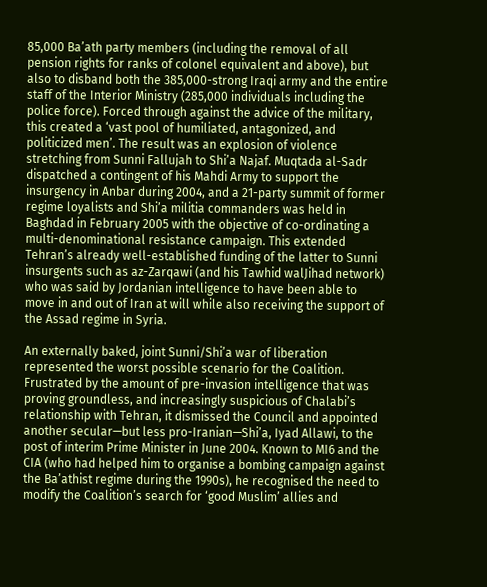85,000 Ba’ath party members (including the removal of all pension rights for ranks of colonel equivalent and above), but also to disband both the 385,000-strong Iraqi army and the entire staff of the Interior Ministry (285,000 individuals including the police force). Forced through against the advice of the military, this created a ‘vast pool of humiliated, antagonized, and politicized men’. The result was an explosion of violence stretching from Sunni Fallujah to Shi’a Najaf. Muqtada al-Sadr dispatched a contingent of his Mahdi Army to support the insurgency in Anbar during 2004, and a 21-party summit of former regime loyalists and Shi’a militia commanders was held in Baghdad in February 2005 with the objective of co-ordinating a multi-denominational resistance campaign. This extended Tehran’s already well-established funding of the latter to Sunni insurgents such as az-Zarqawi (and his Tawhid walJihad network) who was said by Jordanian intelligence to have been able to move in and out of Iran at will while also receiving the support of the Assad regime in Syria.

An externally baked, joint Sunni/Shi’a war of liberation represented the worst possible scenario for the Coalition. Frustrated by the amount of pre-invasion intelligence that was proving groundless, and increasingly suspicious of Chalabi’s relationship with Tehran, it dismissed the Council and appointed another secular—but less pro-Iranian—Shi’a, Iyad Allawi, to the post of interim Prime Minister in June 2004. Known to MI6 and the CIA (who had helped him to organise a bombing campaign against the Ba’athist regime during the 1990s), he recognised the need to modify the Coalition’s search for ‘good Muslim’ allies and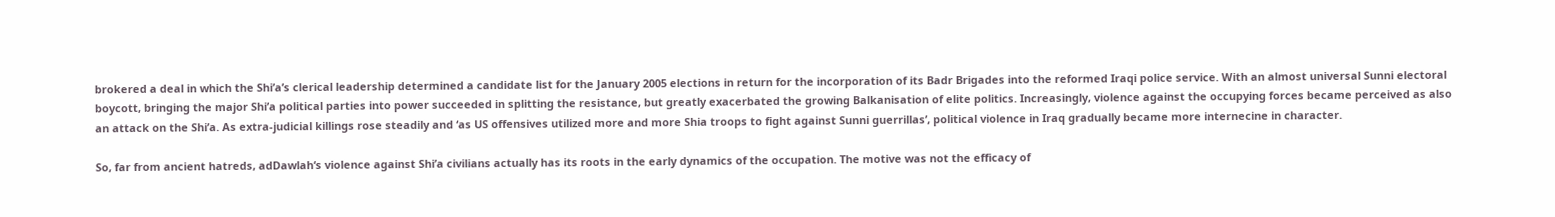brokered a deal in which the Shi’a’s clerical leadership determined a candidate list for the January 2005 elections in return for the incorporation of its Badr Brigades into the reformed Iraqi police service. With an almost universal Sunni electoral boycott, bringing the major Shi’a political parties into power succeeded in splitting the resistance, but greatly exacerbated the growing Balkanisation of elite politics. Increasingly, violence against the occupying forces became perceived as also an attack on the Shi’a. As extra-judicial killings rose steadily and ‘as US offensives utilized more and more Shia troops to fight against Sunni guerrillas’, political violence in Iraq gradually became more internecine in character.

So, far from ancient hatreds, adDawlah‘s violence against Shi’a civilians actually has its roots in the early dynamics of the occupation. The motive was not the efficacy of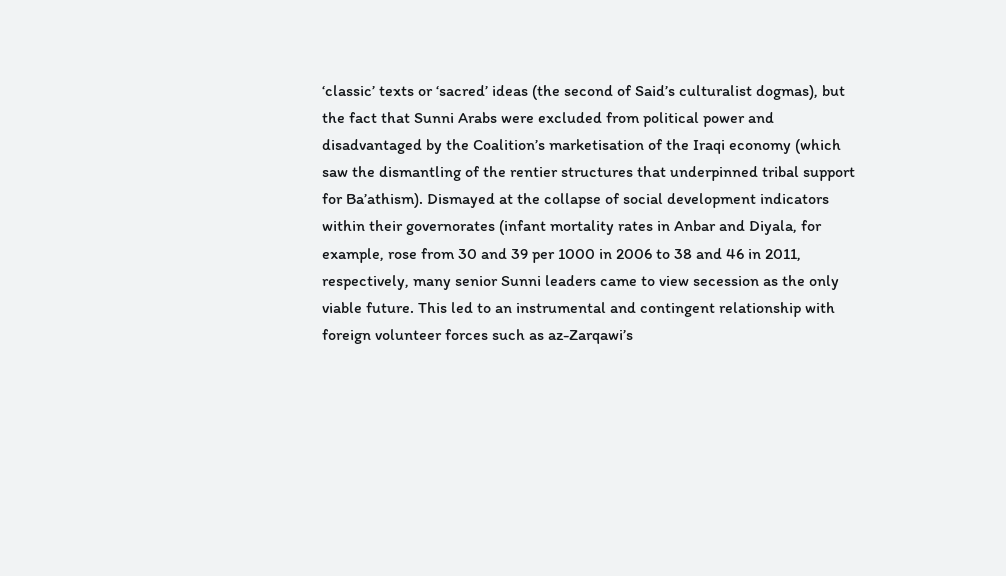‘classic’ texts or ‘sacred’ ideas (the second of Said’s culturalist dogmas), but the fact that Sunni Arabs were excluded from political power and disadvantaged by the Coalition’s marketisation of the Iraqi economy (which saw the dismantling of the rentier structures that underpinned tribal support for Ba’athism). Dismayed at the collapse of social development indicators within their governorates (infant mortality rates in Anbar and Diyala, for example, rose from 30 and 39 per 1000 in 2006 to 38 and 46 in 2011, respectively, many senior Sunni leaders came to view secession as the only viable future. This led to an instrumental and contingent relationship with foreign volunteer forces such as az-Zarqawi’s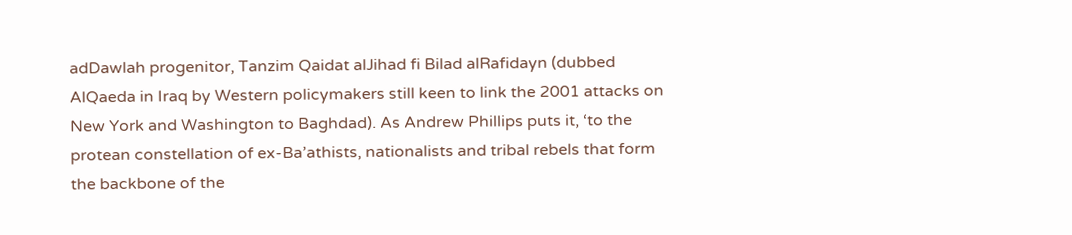adDawlah progenitor, Tanzim Qaidat alJihad fi Bilad alRafidayn (dubbed AlQaeda in Iraq by Western policymakers still keen to link the 2001 attacks on New York and Washington to Baghdad). As Andrew Phillips puts it, ‘to the protean constellation of ex-Ba’athists, nationalists and tribal rebels that form the backbone of the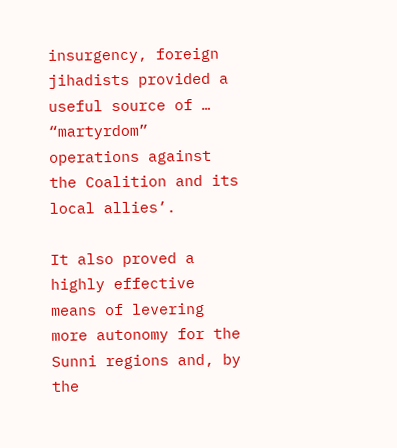insurgency, foreign jihadists provided a useful source of … “martyrdom” operations against the Coalition and its local allies’.

It also proved a highly effective means of levering more autonomy for the Sunni regions and, by the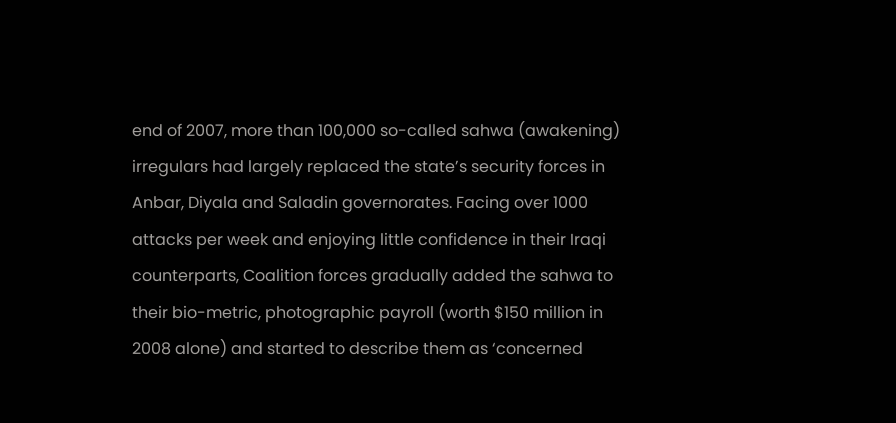end of 2007, more than 100,000 so-called sahwa (awakening) irregulars had largely replaced the state’s security forces in Anbar, Diyala and Saladin governorates. Facing over 1000 attacks per week and enjoying little confidence in their Iraqi counterparts, Coalition forces gradually added the sahwa to their bio-metric, photographic payroll (worth $150 million in 2008 alone) and started to describe them as ‘concerned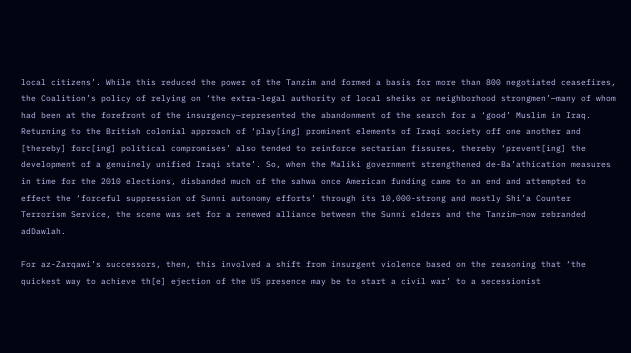local citizens’. While this reduced the power of the Tanzim and formed a basis for more than 800 negotiated ceasefires, the Coalition’s policy of relying on ‘the extra-legal authority of local sheiks or neighborhood strongmen’—many of whom had been at the forefront of the insurgency—represented the abandonment of the search for a ‘good’ Muslim in Iraq. Returning to the British colonial approach of ‘play[ing] prominent elements of Iraqi society off one another and [thereby] forc[ing] political compromises’ also tended to reinforce sectarian fissures, thereby ‘prevent[ing] the development of a genuinely unified Iraqi state’. So, when the Maliki government strengthened de-Ba’athication measures in time for the 2010 elections, disbanded much of the sahwa once American funding came to an end and attempted to effect the ‘forceful suppression of Sunni autonomy efforts’ through its 10,000-strong and mostly Shi’a Counter Terrorism Service, the scene was set for a renewed alliance between the Sunni elders and the Tanzim—now rebranded adDawlah.

For az-Zarqawi’s successors, then, this involved a shift from insurgent violence based on the reasoning that ‘the quickest way to achieve th[e] ejection of the US presence may be to start a civil war’ to a secessionist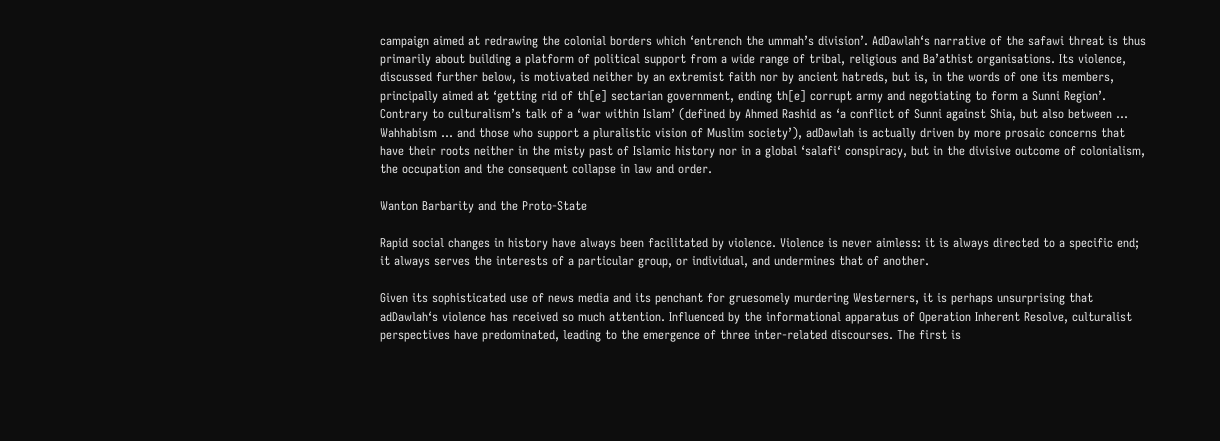campaign aimed at redrawing the colonial borders which ‘entrench the ummah’s division’. AdDawlah‘s narrative of the safawi threat is thus primarily about building a platform of political support from a wide range of tribal, religious and Ba’athist organisations. Its violence, discussed further below, is motivated neither by an extremist faith nor by ancient hatreds, but is, in the words of one its members, principally aimed at ‘getting rid of th[e] sectarian government, ending th[e] corrupt army and negotiating to form a Sunni Region’. Contrary to culturalism’s talk of a ‘war within Islam’ (defined by Ahmed Rashid as ‘a conflict of Sunni against Shia, but also between … Wahhabism … and those who support a pluralistic vision of Muslim society’), adDawlah is actually driven by more prosaic concerns that have their roots neither in the misty past of Islamic history nor in a global ‘salafi‘ conspiracy, but in the divisive outcome of colonialism, the occupation and the consequent collapse in law and order.

Wanton Barbarity and the Proto-State

Rapid social changes in history have always been facilitated by violence. Violence is never aimless: it is always directed to a specific end; it always serves the interests of a particular group, or individual, and undermines that of another.

Given its sophisticated use of news media and its penchant for gruesomely murdering Westerners, it is perhaps unsurprising that adDawlah‘s violence has received so much attention. Influenced by the informational apparatus of Operation Inherent Resolve, culturalist perspectives have predominated, leading to the emergence of three inter-related discourses. The first is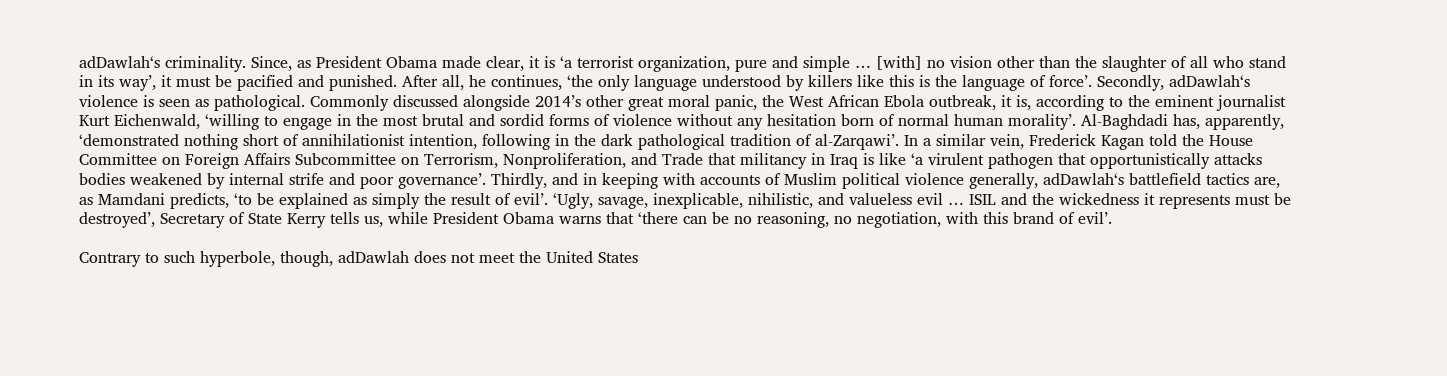adDawlah‘s criminality. Since, as President Obama made clear, it is ‘a terrorist organization, pure and simple … [with] no vision other than the slaughter of all who stand in its way’, it must be pacified and punished. After all, he continues, ‘the only language understood by killers like this is the language of force’. Secondly, adDawlah‘s violence is seen as pathological. Commonly discussed alongside 2014’s other great moral panic, the West African Ebola outbreak, it is, according to the eminent journalist Kurt Eichenwald, ‘willing to engage in the most brutal and sordid forms of violence without any hesitation born of normal human morality’. Al-Baghdadi has, apparently, ‘demonstrated nothing short of annihilationist intention, following in the dark pathological tradition of al-Zarqawi’. In a similar vein, Frederick Kagan told the House Committee on Foreign Affairs Subcommittee on Terrorism, Nonproliferation, and Trade that militancy in Iraq is like ‘a virulent pathogen that opportunistically attacks bodies weakened by internal strife and poor governance’. Thirdly, and in keeping with accounts of Muslim political violence generally, adDawlah‘s battlefield tactics are, as Mamdani predicts, ‘to be explained as simply the result of evil’. ‘Ugly, savage, inexplicable, nihilistic, and valueless evil … ISIL and the wickedness it represents must be destroyed’, Secretary of State Kerry tells us, while President Obama warns that ‘there can be no reasoning, no negotiation, with this brand of evil’.

Contrary to such hyperbole, though, adDawlah does not meet the United States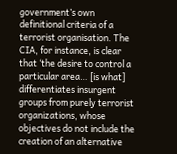government’s own definitional criteria of a terrorist organisation. The CIA, for instance, is clear that ‘the desire to control a particular area… [is what] differentiates insurgent groups from purely terrorist organizations, whose objectives do not include the creation of an alternative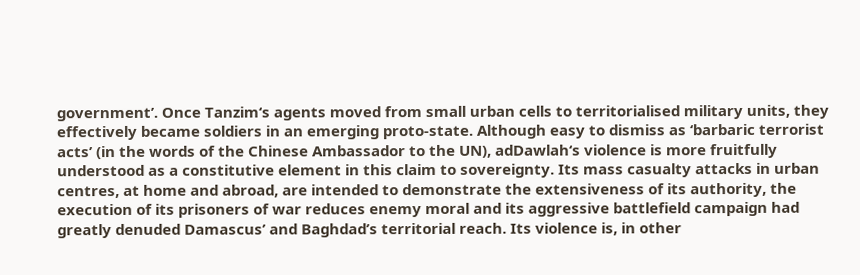government’. Once Tanzim‘s agents moved from small urban cells to territorialised military units, they effectively became soldiers in an emerging proto-state. Although easy to dismiss as ‘barbaric terrorist acts’ (in the words of the Chinese Ambassador to the UN), adDawlah‘s violence is more fruitfully understood as a constitutive element in this claim to sovereignty. Its mass casualty attacks in urban centres, at home and abroad, are intended to demonstrate the extensiveness of its authority, the execution of its prisoners of war reduces enemy moral and its aggressive battlefield campaign had greatly denuded Damascus’ and Baghdad’s territorial reach. Its violence is, in other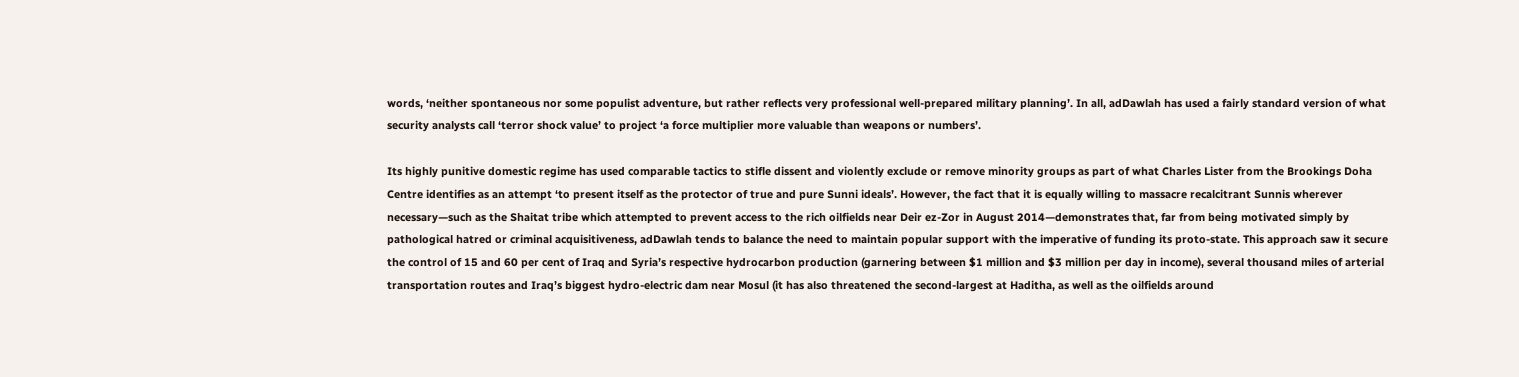words, ‘neither spontaneous nor some populist adventure, but rather reflects very professional well-prepared military planning’. In all, adDawlah has used a fairly standard version of what security analysts call ‘terror shock value’ to project ‘a force multiplier more valuable than weapons or numbers’.

Its highly punitive domestic regime has used comparable tactics to stifle dissent and violently exclude or remove minority groups as part of what Charles Lister from the Brookings Doha Centre identifies as an attempt ‘to present itself as the protector of true and pure Sunni ideals’. However, the fact that it is equally willing to massacre recalcitrant Sunnis wherever necessary—such as the Shaitat tribe which attempted to prevent access to the rich oilfields near Deir ez-Zor in August 2014—demonstrates that, far from being motivated simply by pathological hatred or criminal acquisitiveness, adDawlah tends to balance the need to maintain popular support with the imperative of funding its proto-state. This approach saw it secure the control of 15 and 60 per cent of Iraq and Syria’s respective hydrocarbon production (garnering between $1 million and $3 million per day in income), several thousand miles of arterial transportation routes and Iraq’s biggest hydro-electric dam near Mosul (it has also threatened the second-largest at Haditha, as well as the oilfields around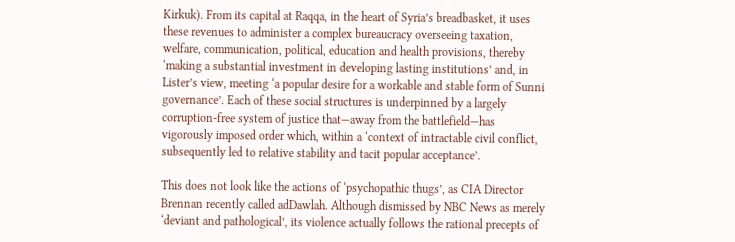Kirkuk). From its capital at Raqqa, in the heart of Syria’s breadbasket, it uses these revenues to administer a complex bureaucracy overseeing taxation, welfare, communication, political, education and health provisions, thereby ‘making a substantial investment in developing lasting institutions’ and, in Lister’s view, meeting ‘a popular desire for a workable and stable form of Sunni governance’. Each of these social structures is underpinned by a largely corruption-free system of justice that—away from the battlefield—has vigorously imposed order which, within a ‘context of intractable civil conflict, subsequently led to relative stability and tacit popular acceptance’.

This does not look like the actions of ‘psychopathic thugs’, as CIA Director Brennan recently called adDawlah. Although dismissed by NBC News as merely ‘deviant and pathological’, its violence actually follows the rational precepts of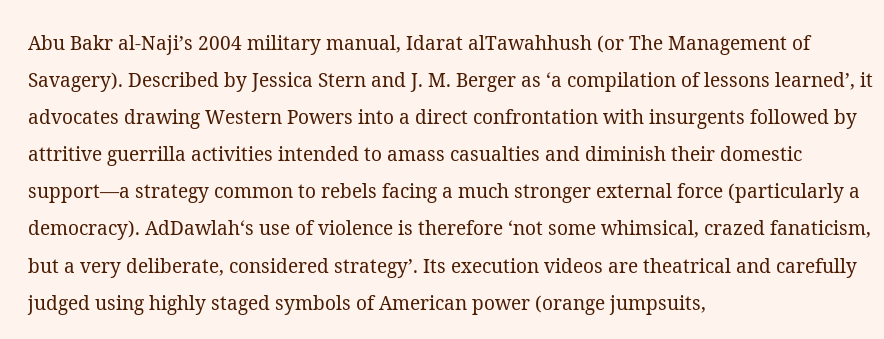Abu Bakr al-Naji’s 2004 military manual, Idarat alTawahhush (or The Management of Savagery). Described by Jessica Stern and J. M. Berger as ‘a compilation of lessons learned’, it advocates drawing Western Powers into a direct confrontation with insurgents followed by attritive guerrilla activities intended to amass casualties and diminish their domestic support—a strategy common to rebels facing a much stronger external force (particularly a democracy). AdDawlah‘s use of violence is therefore ‘not some whimsical, crazed fanaticism, but a very deliberate, considered strategy’. Its execution videos are theatrical and carefully judged using highly staged symbols of American power (orange jumpsuits,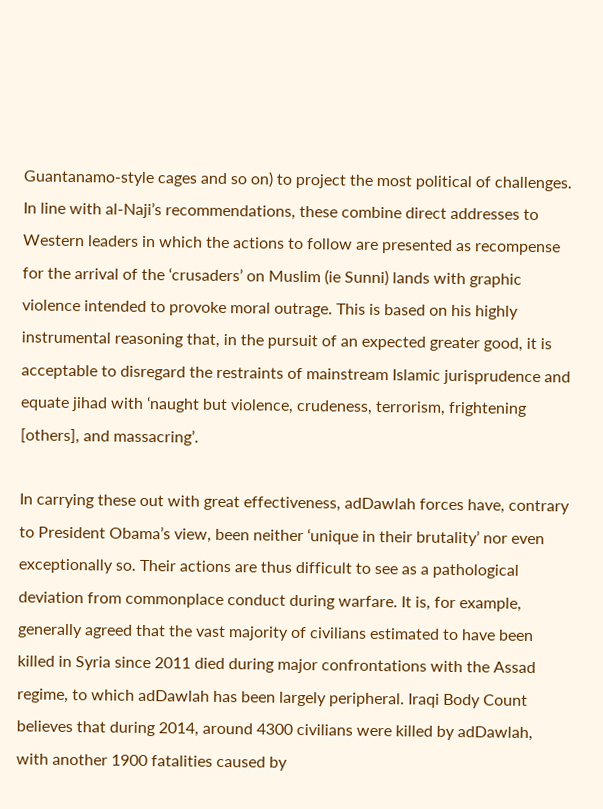Guantanamo-style cages and so on) to project the most political of challenges. In line with al-Naji’s recommendations, these combine direct addresses to Western leaders in which the actions to follow are presented as recompense for the arrival of the ‘crusaders’ on Muslim (ie Sunni) lands with graphic violence intended to provoke moral outrage. This is based on his highly instrumental reasoning that, in the pursuit of an expected greater good, it is acceptable to disregard the restraints of mainstream Islamic jurisprudence and equate jihad with ‘naught but violence, crudeness, terrorism, frightening [others], and massacring’.

In carrying these out with great effectiveness, adDawlah forces have, contrary to President Obama’s view, been neither ‘unique in their brutality’ nor even exceptionally so. Their actions are thus difficult to see as a pathological deviation from commonplace conduct during warfare. It is, for example, generally agreed that the vast majority of civilians estimated to have been killed in Syria since 2011 died during major confrontations with the Assad regime, to which adDawlah has been largely peripheral. Iraqi Body Count believes that during 2014, around 4300 civilians were killed by adDawlah, with another 1900 fatalities caused by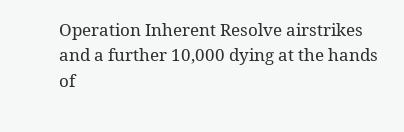Operation Inherent Resolve airstrikes and a further 10,000 dying at the hands of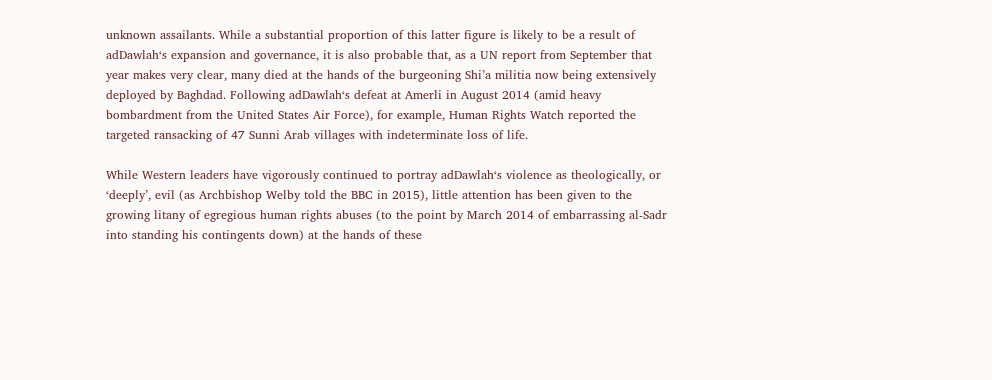unknown assailants. While a substantial proportion of this latter figure is likely to be a result of adDawlah‘s expansion and governance, it is also probable that, as a UN report from September that year makes very clear, many died at the hands of the burgeoning Shi’a militia now being extensively deployed by Baghdad. Following adDawlah‘s defeat at Amerli in August 2014 (amid heavy bombardment from the United States Air Force), for example, Human Rights Watch reported the targeted ransacking of 47 Sunni Arab villages with indeterminate loss of life.

While Western leaders have vigorously continued to portray adDawlah‘s violence as theologically, or ‘deeply’, evil (as Archbishop Welby told the BBC in 2015), little attention has been given to the growing litany of egregious human rights abuses (to the point by March 2014 of embarrassing al-Sadr into standing his contingents down) at the hands of these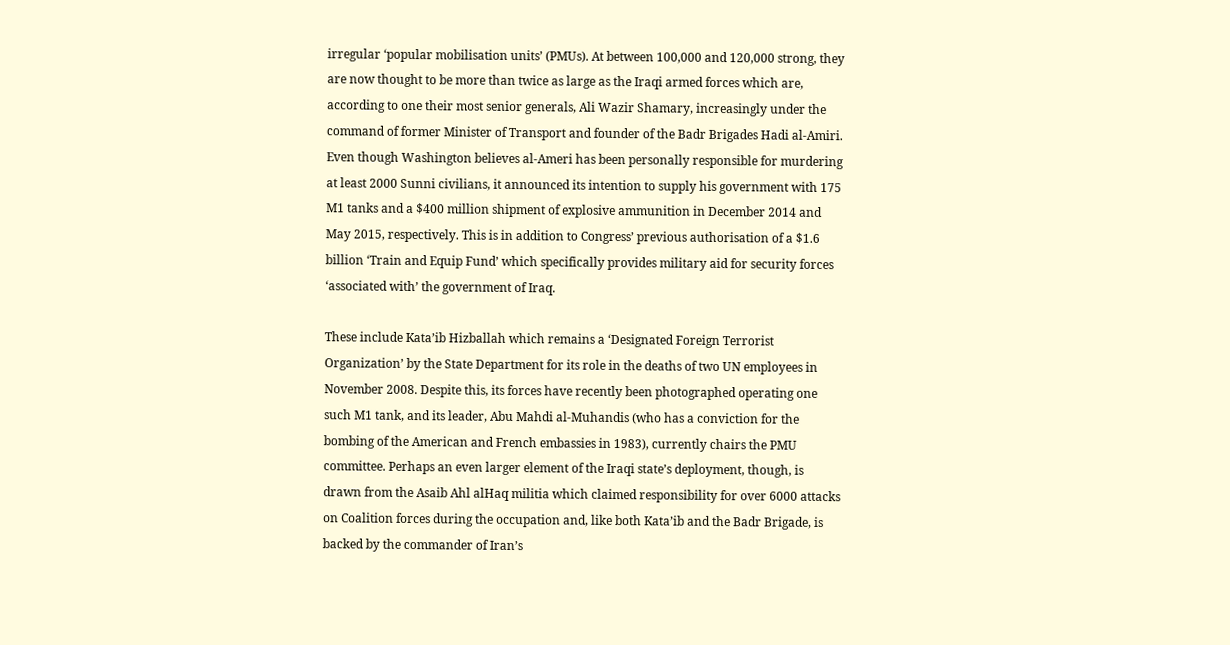irregular ‘popular mobilisation units’ (PMUs). At between 100,000 and 120,000 strong, they are now thought to be more than twice as large as the Iraqi armed forces which are, according to one their most senior generals, Ali Wazir Shamary, increasingly under the command of former Minister of Transport and founder of the Badr Brigades Hadi al-Amiri. Even though Washington believes al-Ameri has been personally responsible for murdering at least 2000 Sunni civilians, it announced its intention to supply his government with 175 M1 tanks and a $400 million shipment of explosive ammunition in December 2014 and May 2015, respectively. This is in addition to Congress’ previous authorisation of a $1.6 billion ‘Train and Equip Fund’ which specifically provides military aid for security forces ‘associated with’ the government of Iraq.

These include Kata’ib Hizballah which remains a ‘Designated Foreign Terrorist Organization’ by the State Department for its role in the deaths of two UN employees in November 2008. Despite this, its forces have recently been photographed operating one such M1 tank, and its leader, Abu Mahdi al-Muhandis (who has a conviction for the bombing of the American and French embassies in 1983), currently chairs the PMU committee. Perhaps an even larger element of the Iraqi state’s deployment, though, is drawn from the Asaib Ahl alHaq militia which claimed responsibility for over 6000 attacks on Coalition forces during the occupation and, like both Kata’ib and the Badr Brigade, is backed by the commander of Iran’s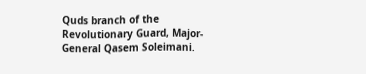Quds branch of the Revolutionary Guard, Major-General Qasem Soleimani.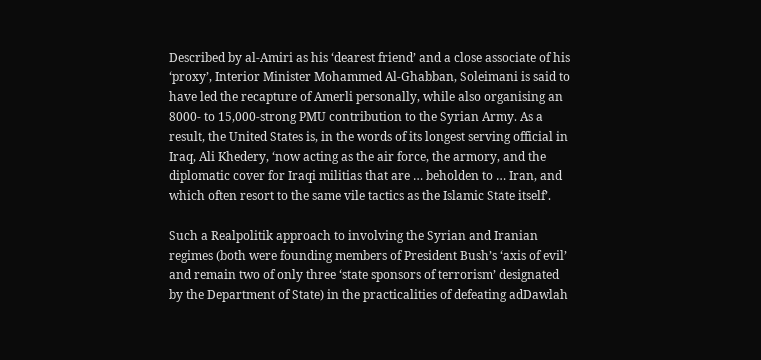Described by al-Amiri as his ‘dearest friend’ and a close associate of his ‘proxy’, Interior Minister Mohammed Al-Ghabban, Soleimani is said to have led the recapture of Amerli personally, while also organising an 8000- to 15,000-strong PMU contribution to the Syrian Army. As a result, the United States is, in the words of its longest serving official in Iraq, Ali Khedery, ‘now acting as the air force, the armory, and the diplomatic cover for Iraqi militias that are … beholden to … Iran, and which often resort to the same vile tactics as the Islamic State itself’.

Such a Realpolitik approach to involving the Syrian and Iranian regimes (both were founding members of President Bush’s ‘axis of evil’ and remain two of only three ‘state sponsors of terrorism’ designated by the Department of State) in the practicalities of defeating adDawlah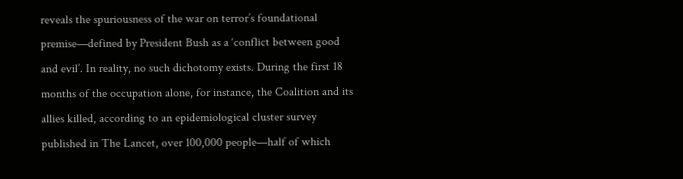reveals the spuriousness of the war on terror’s foundational premise—defined by President Bush as a ‘conflict between good and evil’. In reality, no such dichotomy exists. During the first 18 months of the occupation alone, for instance, the Coalition and its allies killed, according to an epidemiological cluster survey published in The Lancet, over 100,000 people—half of which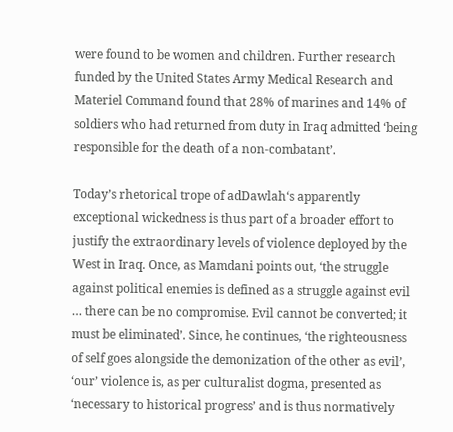were found to be women and children. Further research funded by the United States Army Medical Research and Materiel Command found that 28% of marines and 14% of soldiers who had returned from duty in Iraq admitted ‘being responsible for the death of a non-combatant’.

Today’s rhetorical trope of adDawlah‘s apparently exceptional wickedness is thus part of a broader effort to justify the extraordinary levels of violence deployed by the West in Iraq. Once, as Mamdani points out, ‘the struggle against political enemies is defined as a struggle against evil … there can be no compromise. Evil cannot be converted; it must be eliminated’. Since, he continues, ‘the righteousness of self goes alongside the demonization of the other as evil’, ‘our’ violence is, as per culturalist dogma, presented as ‘necessary to historical progress’ and is thus normatively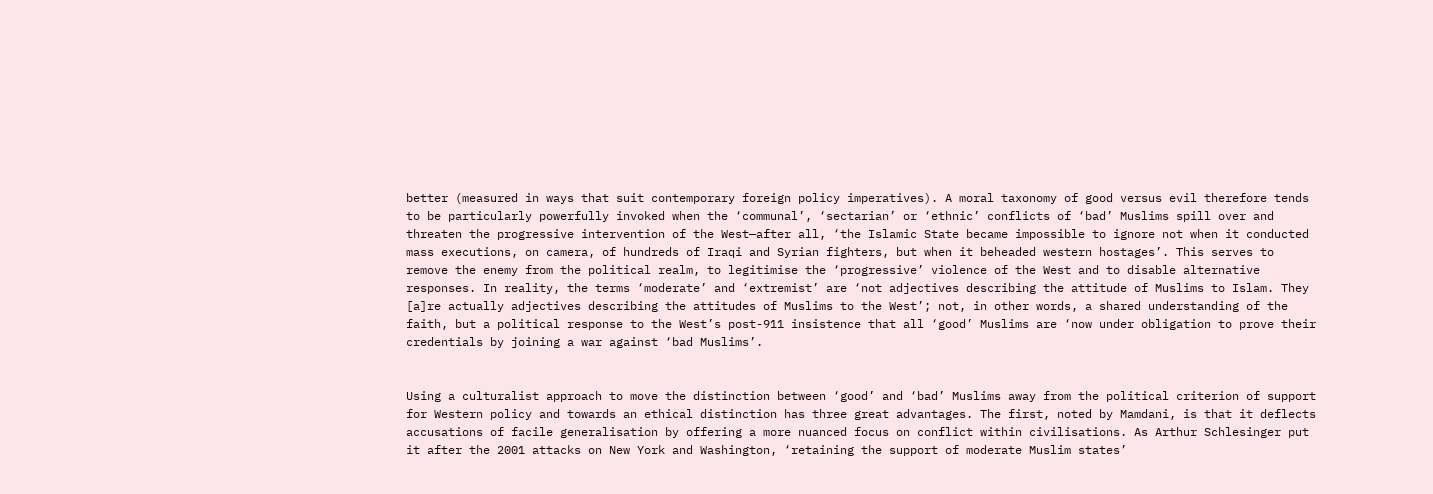better (measured in ways that suit contemporary foreign policy imperatives). A moral taxonomy of good versus evil therefore tends to be particularly powerfully invoked when the ‘communal’, ‘sectarian’ or ‘ethnic’ conflicts of ‘bad’ Muslims spill over and threaten the progressive intervention of the West—after all, ‘the Islamic State became impossible to ignore not when it conducted mass executions, on camera, of hundreds of Iraqi and Syrian fighters, but when it beheaded western hostages’. This serves to remove the enemy from the political realm, to legitimise the ‘progressive’ violence of the West and to disable alternative responses. In reality, the terms ‘moderate’ and ‘extremist’ are ‘not adjectives describing the attitude of Muslims to Islam. They [a]re actually adjectives describing the attitudes of Muslims to the West’; not, in other words, a shared understanding of the faith, but a political response to the West’s post-911 insistence that all ‘good’ Muslims are ‘now under obligation to prove their credentials by joining a war against ‘bad Muslims’.


Using a culturalist approach to move the distinction between ‘good’ and ‘bad’ Muslims away from the political criterion of support for Western policy and towards an ethical distinction has three great advantages. The first, noted by Mamdani, is that it deflects accusations of facile generalisation by offering a more nuanced focus on conflict within civilisations. As Arthur Schlesinger put it after the 2001 attacks on New York and Washington, ‘retaining the support of moderate Muslim states’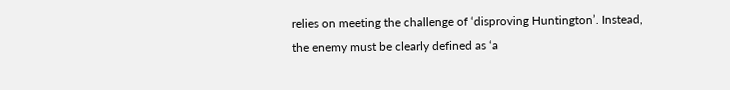relies on meeting the challenge of ‘disproving Huntington’. Instead, the enemy must be clearly defined as ‘a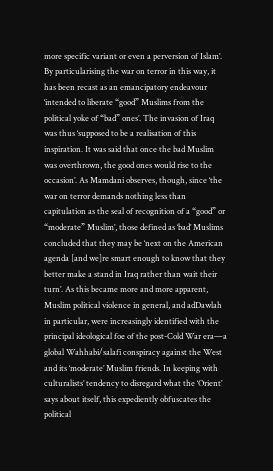more specific variant or even a perversion of Islam’. By particularising the war on terror in this way, it has been recast as an emancipatory endeavour ‘intended to liberate “good” Muslims from the political yoke of “bad” ones’. The invasion of Iraq was thus ‘supposed to be a realisation of this inspiration. It was said that once the bad Muslim was overthrown, the good ones would rise to the occasion’. As Mamdani observes, though, since ‘the war on terror demands nothing less than capitulation as the seal of recognition of a “good” or “moderate” Muslim’, those defined as ‘bad’ Muslims concluded that they may be ‘next on the American agenda [and we]re smart enough to know that they better make a stand in Iraq rather than wait their turn’. As this became more and more apparent, Muslim political violence in general, and adDawlah in particular, were increasingly identified with the principal ideological foe of the post-Cold War era—a global Wahhabi/salafi conspiracy against the West and its ‘moderate’ Muslim friends. In keeping with culturalists’ tendency to disregard what the ‘Orient’ says about itself, this expediently obfuscates the political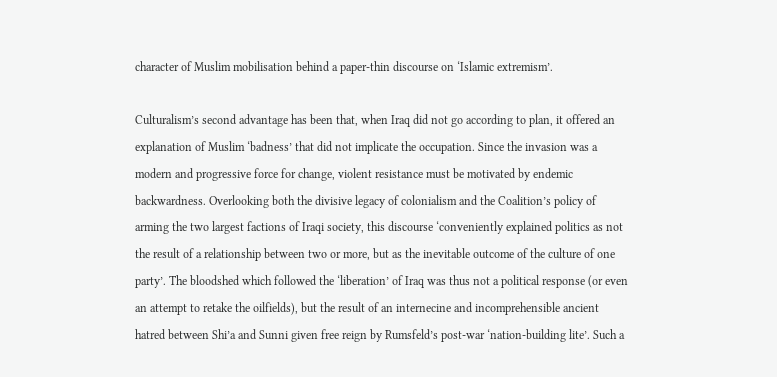character of Muslim mobilisation behind a paper-thin discourse on ‘Islamic extremism’.

Culturalism’s second advantage has been that, when Iraq did not go according to plan, it offered an explanation of Muslim ‘badness’ that did not implicate the occupation. Since the invasion was a modern and progressive force for change, violent resistance must be motivated by endemic backwardness. Overlooking both the divisive legacy of colonialism and the Coalition’s policy of arming the two largest factions of Iraqi society, this discourse ‘conveniently explained politics as not the result of a relationship between two or more, but as the inevitable outcome of the culture of one party’. The bloodshed which followed the ‘liberation’ of Iraq was thus not a political response (or even an attempt to retake the oilfields), but the result of an internecine and incomprehensible ancient hatred between Shi’a and Sunni given free reign by Rumsfeld’s post-war ‘nation-building lite’. Such a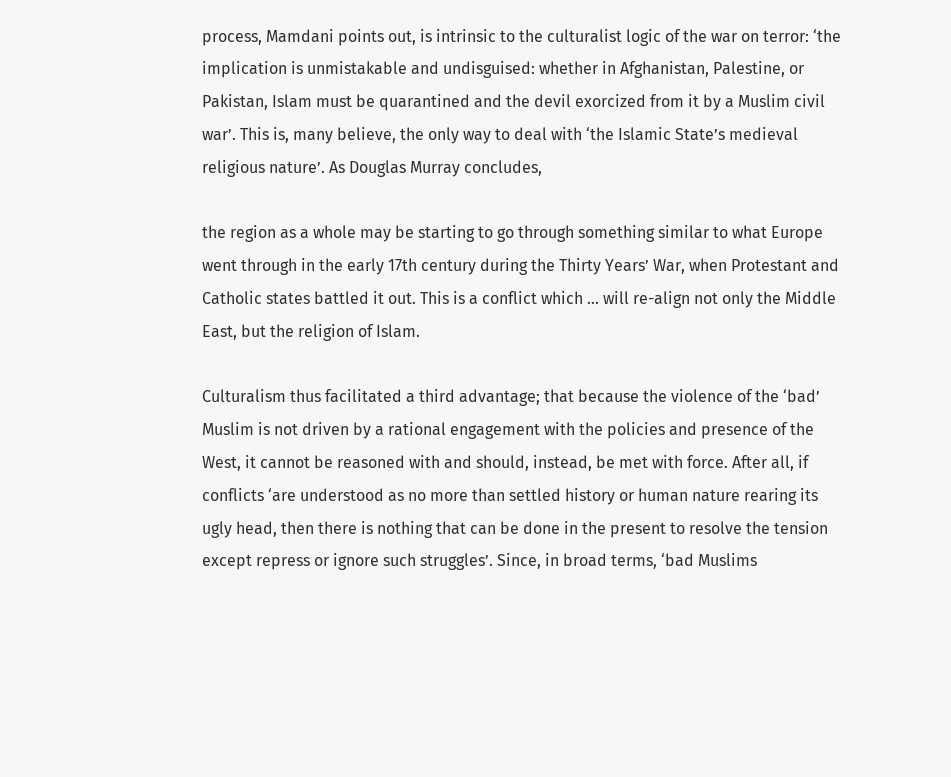process, Mamdani points out, is intrinsic to the culturalist logic of the war on terror: ‘the implication is unmistakable and undisguised: whether in Afghanistan, Palestine, or Pakistan, Islam must be quarantined and the devil exorcized from it by a Muslim civil war’. This is, many believe, the only way to deal with ‘the Islamic State’s medieval religious nature’. As Douglas Murray concludes,

the region as a whole may be starting to go through something similar to what Europe went through in the early 17th century during the Thirty Years’ War, when Protestant and Catholic states battled it out. This is a conflict which … will re-align not only the Middle East, but the religion of Islam.

Culturalism thus facilitated a third advantage; that because the violence of the ‘bad’ Muslim is not driven by a rational engagement with the policies and presence of the West, it cannot be reasoned with and should, instead, be met with force. After all, if conflicts ‘are understood as no more than settled history or human nature rearing its ugly head, then there is nothing that can be done in the present to resolve the tension except repress or ignore such struggles’. Since, in broad terms, ‘bad Muslims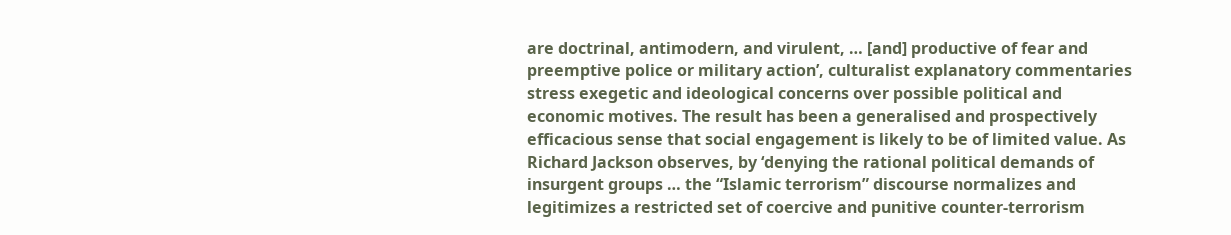are doctrinal, antimodern, and virulent, … [and] productive of fear and preemptive police or military action’, culturalist explanatory commentaries stress exegetic and ideological concerns over possible political and economic motives. The result has been a generalised and prospectively efficacious sense that social engagement is likely to be of limited value. As Richard Jackson observes, by ‘denying the rational political demands of insurgent groups … the “Islamic terrorism” discourse normalizes and legitimizes a restricted set of coercive and punitive counter-terrorism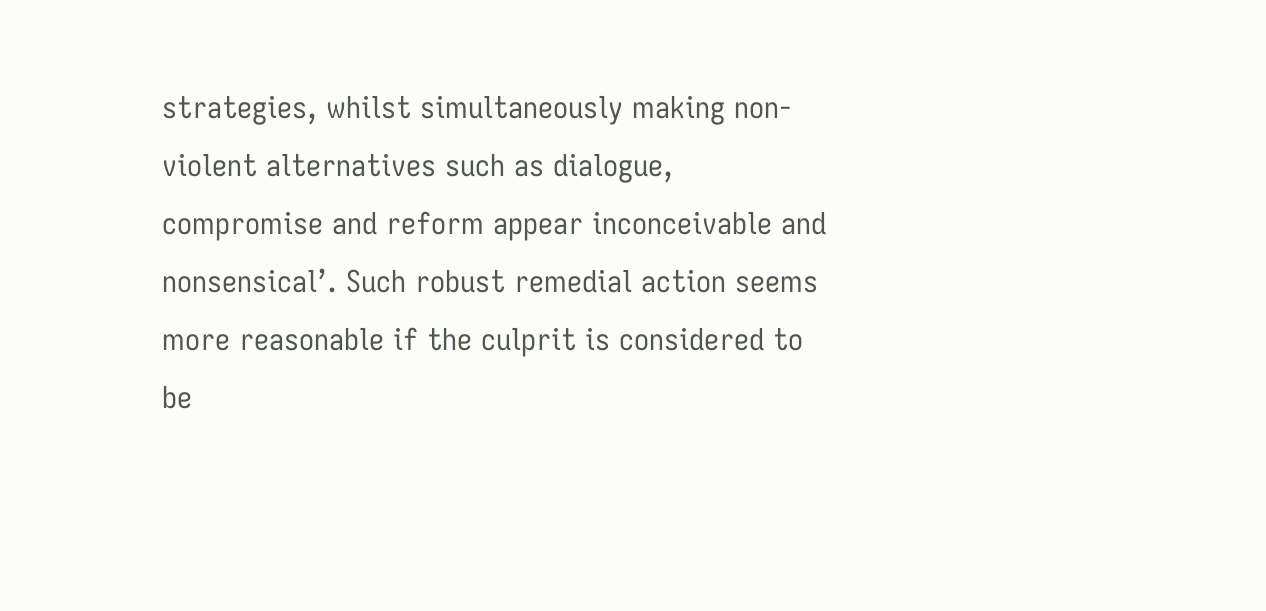strategies, whilst simultaneously making non-violent alternatives such as dialogue, compromise and reform appear inconceivable and nonsensical’. Such robust remedial action seems more reasonable if the culprit is considered to be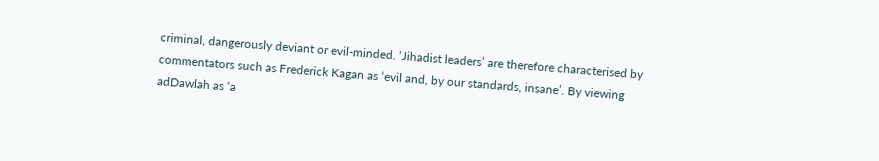criminal, dangerously deviant or evil-minded. ‘Jihadist leaders’ are therefore characterised by commentators such as Frederick Kagan as ‘evil and, by our standards, insane’. By viewing adDawlah as ‘a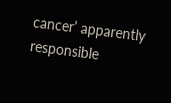cancer’ apparently responsible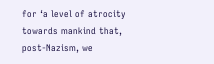for ‘a level of atrocity towards mankind that, post-Nazism, we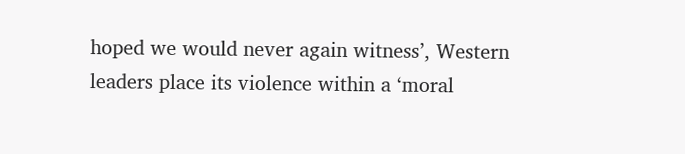hoped we would never again witness’, Western leaders place its violence within a ‘moral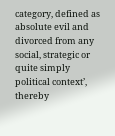category, defined as absolute evil and divorced from any social, strategic or quite simply political context’, thereby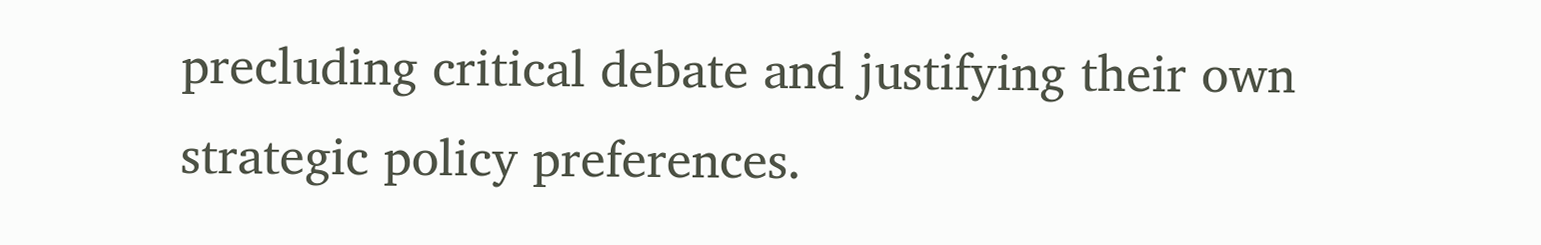precluding critical debate and justifying their own strategic policy preferences.